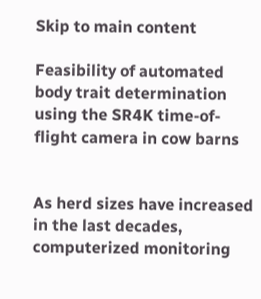Skip to main content

Feasibility of automated body trait determination using the SR4K time-of-flight camera in cow barns


As herd sizes have increased in the last decades, computerized monitoring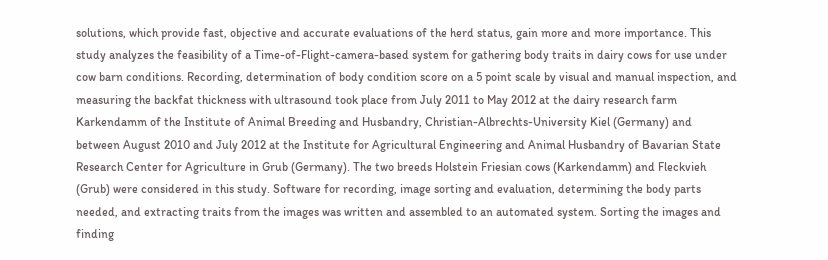solutions, which provide fast, objective and accurate evaluations of the herd status, gain more and more importance. This study analyzes the feasibility of a Time-of-Flight-camera-based system for gathering body traits in dairy cows for use under cow barn conditions. Recording, determination of body condition score on a 5 point scale by visual and manual inspection, and measuring the backfat thickness with ultrasound took place from July 2011 to May 2012 at the dairy research farm Karkendamm of the Institute of Animal Breeding and Husbandry, Christian-Albrechts-University Kiel (Germany) and between August 2010 and July 2012 at the Institute for Agricultural Engineering and Animal Husbandry of Bavarian State Research Center for Agriculture in Grub (Germany). The two breeds Holstein Friesian cows (Karkendamm) and Fleckvieh (Grub) were considered in this study. Software for recording, image sorting and evaluation, determining the body parts needed, and extracting traits from the images was written and assembled to an automated system. Sorting the images and finding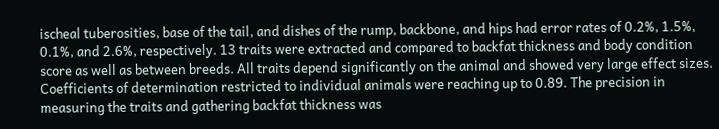ischeal tuberosities, base of the tail, and dishes of the rump, backbone, and hips had error rates of 0.2%, 1.5%, 0.1%, and 2.6%, respectively. 13 traits were extracted and compared to backfat thickness and body condition score as well as between breeds. All traits depend significantly on the animal and showed very large effect sizes. Coefficients of determination restricted to individual animals were reaching up to 0.89. The precision in measuring the traits and gathering backfat thickness was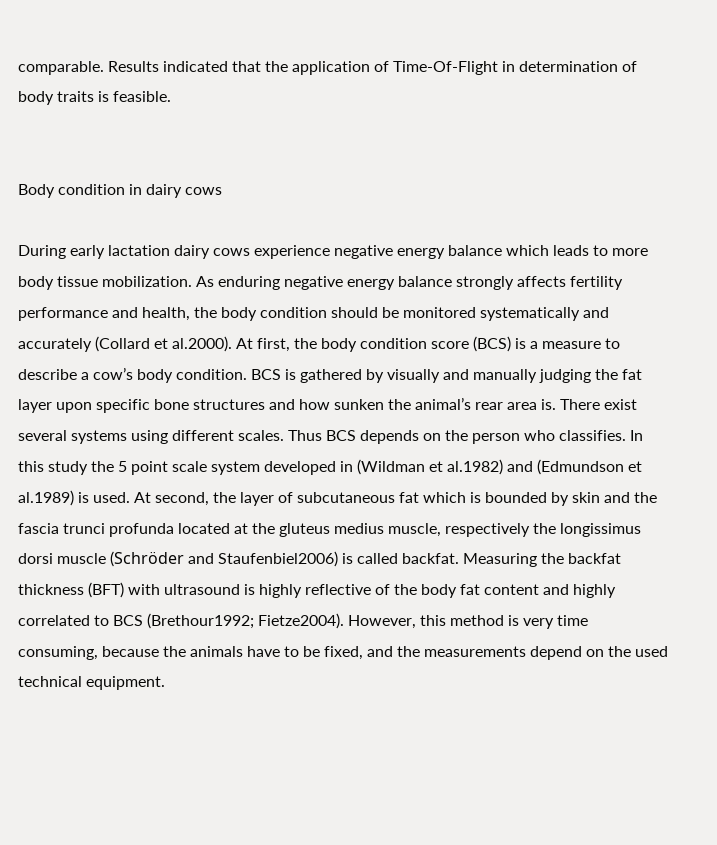comparable. Results indicated that the application of Time-Of-Flight in determination of body traits is feasible.


Body condition in dairy cows

During early lactation dairy cows experience negative energy balance which leads to more body tissue mobilization. As enduring negative energy balance strongly affects fertility performance and health, the body condition should be monitored systematically and accurately (Collard et al.2000). At first, the body condition score (BCS) is a measure to describe a cow’s body condition. BCS is gathered by visually and manually judging the fat layer upon specific bone structures and how sunken the animal’s rear area is. There exist several systems using different scales. Thus BCS depends on the person who classifies. In this study the 5 point scale system developed in (Wildman et al.1982) and (Edmundson et al.1989) is used. At second, the layer of subcutaneous fat which is bounded by skin and the fascia trunci profunda located at the gluteus medius muscle, respectively the longissimus dorsi muscle (Schröder and Staufenbiel2006) is called backfat. Measuring the backfat thickness (BFT) with ultrasound is highly reflective of the body fat content and highly correlated to BCS (Brethour1992; Fietze2004). However, this method is very time consuming, because the animals have to be fixed, and the measurements depend on the used technical equipment.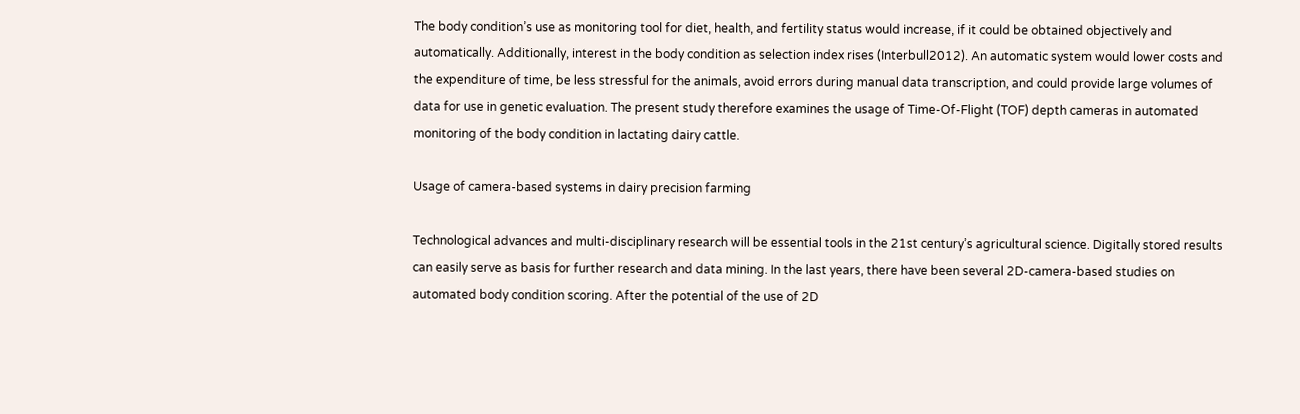The body condition’s use as monitoring tool for diet, health, and fertility status would increase, if it could be obtained objectively and automatically. Additionally, interest in the body condition as selection index rises (Interbull2012). An automatic system would lower costs and the expenditure of time, be less stressful for the animals, avoid errors during manual data transcription, and could provide large volumes of data for use in genetic evaluation. The present study therefore examines the usage of Time-Of-Flight (TOF) depth cameras in automated monitoring of the body condition in lactating dairy cattle.

Usage of camera-based systems in dairy precision farming

Technological advances and multi-disciplinary research will be essential tools in the 21st century’s agricultural science. Digitally stored results can easily serve as basis for further research and data mining. In the last years, there have been several 2D-camera-based studies on automated body condition scoring. After the potential of the use of 2D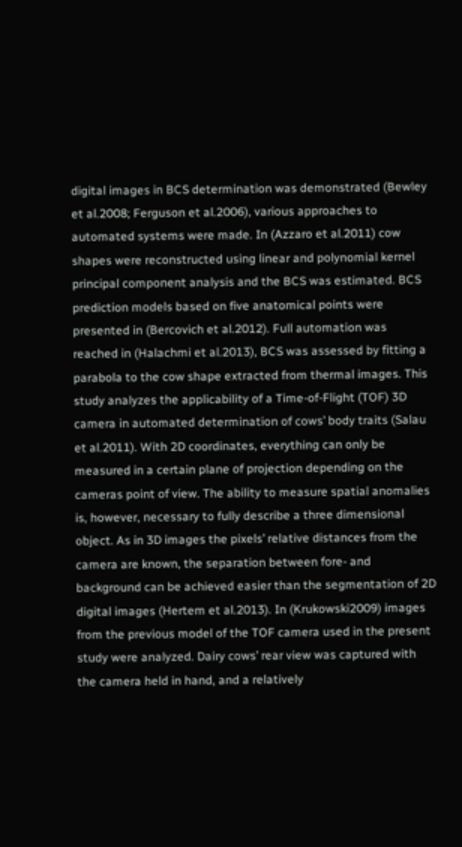digital images in BCS determination was demonstrated (Bewley et al.2008; Ferguson et al.2006), various approaches to automated systems were made. In (Azzaro et al.2011) cow shapes were reconstructed using linear and polynomial kernel principal component analysis and the BCS was estimated. BCS prediction models based on five anatomical points were presented in (Bercovich et al.2012). Full automation was reached in (Halachmi et al.2013), BCS was assessed by fitting a parabola to the cow shape extracted from thermal images. This study analyzes the applicability of a Time-of-Flight (TOF) 3D camera in automated determination of cows’ body traits (Salau et al.2011). With 2D coordinates, everything can only be measured in a certain plane of projection depending on the cameras point of view. The ability to measure spatial anomalies is, however, necessary to fully describe a three dimensional object. As in 3D images the pixels’ relative distances from the camera are known, the separation between fore- and background can be achieved easier than the segmentation of 2D digital images (Hertem et al.2013). In (Krukowski2009) images from the previous model of the TOF camera used in the present study were analyzed. Dairy cows’ rear view was captured with the camera held in hand, and a relatively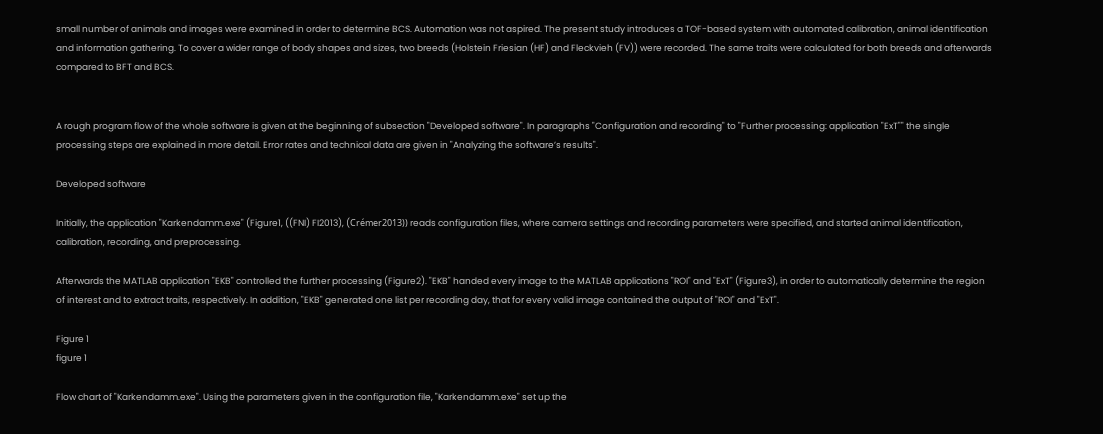small number of animals and images were examined in order to determine BCS. Automation was not aspired. The present study introduces a TOF-based system with automated calibration, animal identification and information gathering. To cover a wider range of body shapes and sizes, two breeds (Holstein Friesian (HF) and Fleckvieh (FV)) were recorded. The same traits were calculated for both breeds and afterwards compared to BFT and BCS.


A rough program flow of the whole software is given at the beginning of subsection "Developed software". In paragraphs "Configuration and recording" to "Further processing: application "ExT"" the single processing steps are explained in more detail. Error rates and technical data are given in "Analyzing the software’s results".

Developed software

Initially, the application "Karkendamm.exe" (Figure1, ((FNI) FI2013), (Crémer2013)) reads configuration files, where camera settings and recording parameters were specified, and started animal identification, calibration, recording, and preprocessing.

Afterwards the MATLAB application "EKB" controlled the further processing (Figure2). "EKB" handed every image to the MATLAB applications "ROI" and "ExT" (Figure3), in order to automatically determine the region of interest and to extract traits, respectively. In addition, "EKB" generated one list per recording day, that for every valid image contained the output of "ROI" and "ExT".

Figure 1
figure 1

Flow chart of "Karkendamm.exe". Using the parameters given in the configuration file, "Karkendamm.exe" set up the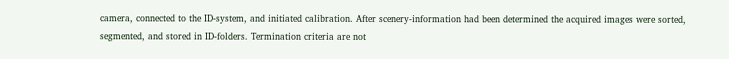camera, connected to the ID-system, and initiated calibration. After scenery-information had been determined the acquired images were sorted, segmented, and stored in ID-folders. Termination criteria are not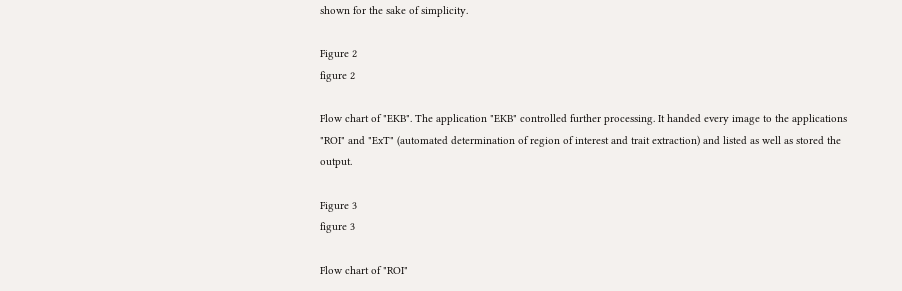shown for the sake of simplicity.

Figure 2
figure 2

Flow chart of "EKB". The application "EKB" controlled further processing. It handed every image to the applications "ROI" and "ExT" (automated determination of region of interest and trait extraction) and listed as well as stored the output.

Figure 3
figure 3

Flow chart of "ROI"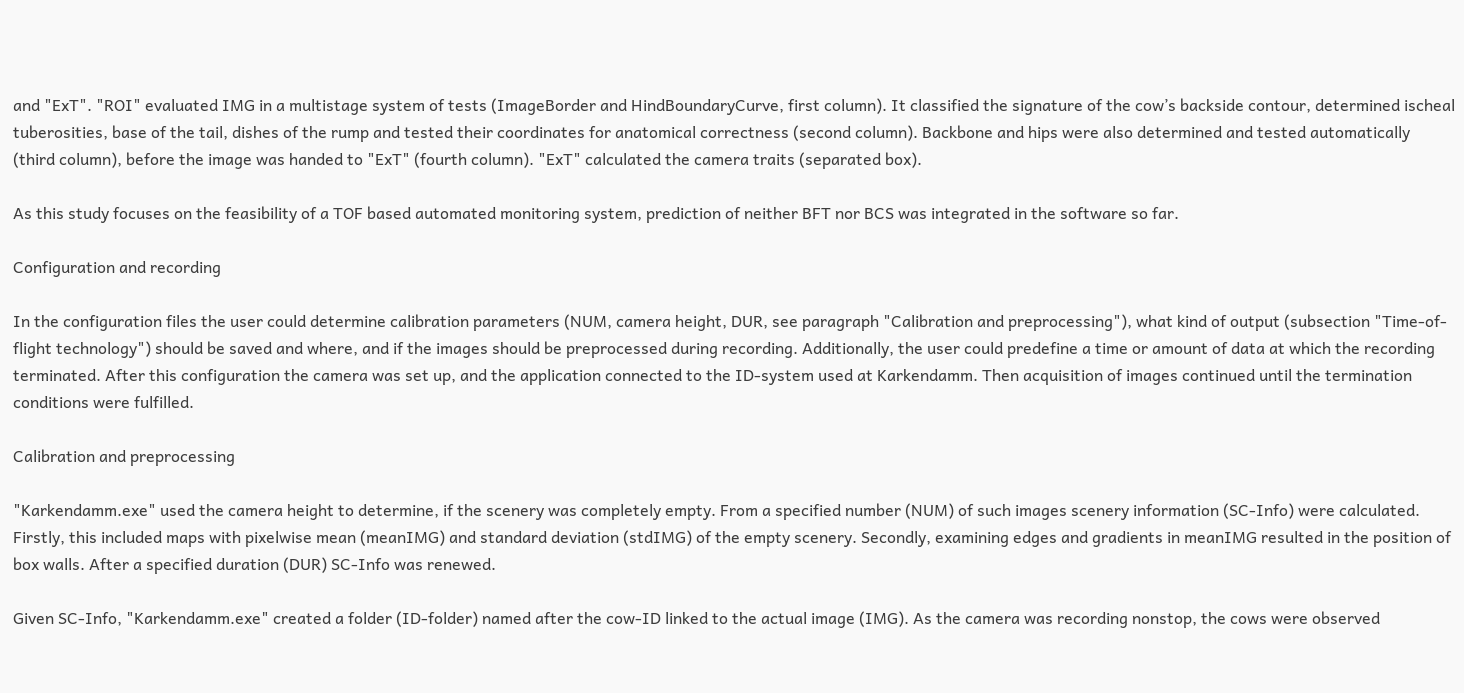and "ExT". "ROI" evaluated IMG in a multistage system of tests (ImageBorder and HindBoundaryCurve, first column). It classified the signature of the cow’s backside contour, determined ischeal tuberosities, base of the tail, dishes of the rump and tested their coordinates for anatomical correctness (second column). Backbone and hips were also determined and tested automatically (third column), before the image was handed to "ExT" (fourth column). "ExT" calculated the camera traits (separated box).

As this study focuses on the feasibility of a TOF based automated monitoring system, prediction of neither BFT nor BCS was integrated in the software so far.

Configuration and recording

In the configuration files the user could determine calibration parameters (NUM, camera height, DUR, see paragraph "Calibration and preprocessing"), what kind of output (subsection "Time-of-flight technology") should be saved and where, and if the images should be preprocessed during recording. Additionally, the user could predefine a time or amount of data at which the recording terminated. After this configuration the camera was set up, and the application connected to the ID-system used at Karkendamm. Then acquisition of images continued until the termination conditions were fulfilled.

Calibration and preprocessing

"Karkendamm.exe" used the camera height to determine, if the scenery was completely empty. From a specified number (NUM) of such images scenery information (SC-Info) were calculated. Firstly, this included maps with pixelwise mean (meanIMG) and standard deviation (stdIMG) of the empty scenery. Secondly, examining edges and gradients in meanIMG resulted in the position of box walls. After a specified duration (DUR) SC-Info was renewed.

Given SC-Info, "Karkendamm.exe" created a folder (ID-folder) named after the cow-ID linked to the actual image (IMG). As the camera was recording nonstop, the cows were observed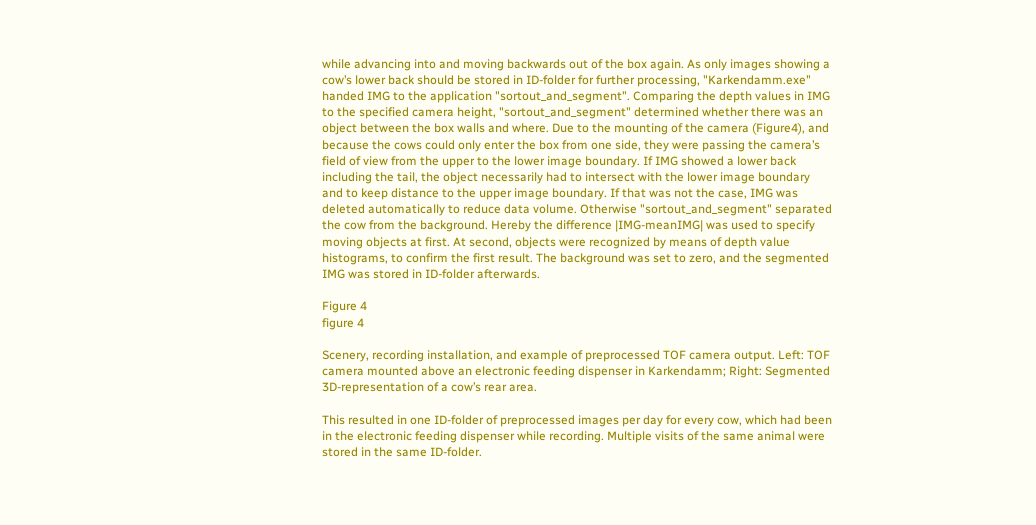while advancing into and moving backwards out of the box again. As only images showing a cow’s lower back should be stored in ID-folder for further processing, "Karkendamm.exe" handed IMG to the application "sortout_and_segment". Comparing the depth values in IMG to the specified camera height, "sortout_and_segment" determined whether there was an object between the box walls and where. Due to the mounting of the camera (Figure4), and because the cows could only enter the box from one side, they were passing the camera’s field of view from the upper to the lower image boundary. If IMG showed a lower back including the tail, the object necessarily had to intersect with the lower image boundary and to keep distance to the upper image boundary. If that was not the case, IMG was deleted automatically to reduce data volume. Otherwise "sortout_and_segment" separated the cow from the background. Hereby the difference |IMG-meanIMG| was used to specify moving objects at first. At second, objects were recognized by means of depth value histograms, to confirm the first result. The background was set to zero, and the segmented IMG was stored in ID-folder afterwards.

Figure 4
figure 4

Scenery, recording installation, and example of preprocessed TOF camera output. Left: TOF camera mounted above an electronic feeding dispenser in Karkendamm; Right: Segmented 3D-representation of a cow’s rear area.

This resulted in one ID-folder of preprocessed images per day for every cow, which had been in the electronic feeding dispenser while recording. Multiple visits of the same animal were stored in the same ID-folder.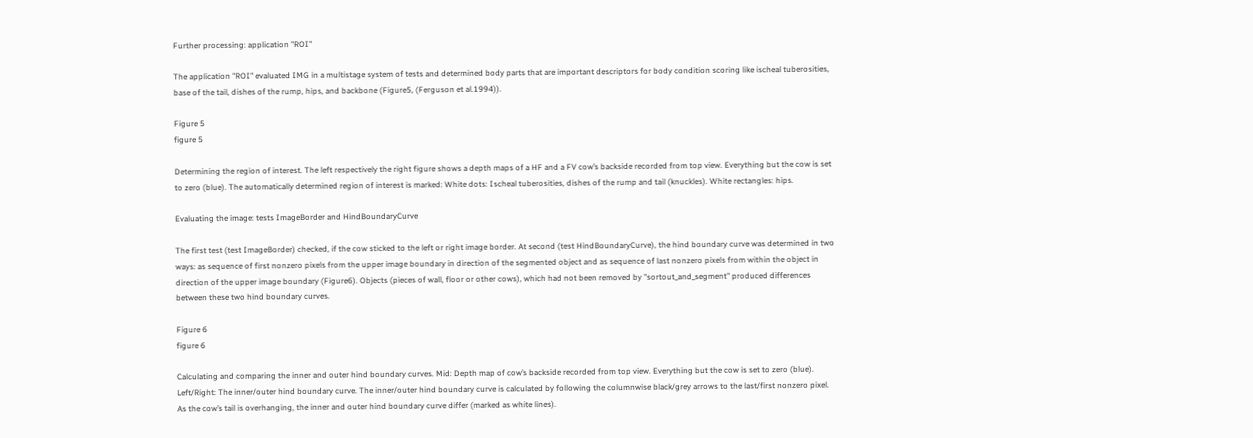Further processing: application "ROI"

The application "ROI" evaluated IMG in a multistage system of tests and determined body parts that are important descriptors for body condition scoring like ischeal tuberosities, base of the tail, dishes of the rump, hips, and backbone (Figure5, (Ferguson et al.1994)).

Figure 5
figure 5

Determining the region of interest. The left respectively the right figure shows a depth maps of a HF and a FV cow’s backside recorded from top view. Everything but the cow is set to zero (blue). The automatically determined region of interest is marked: White dots: Ischeal tuberosities, dishes of the rump and tail (knuckles). White rectangles: hips.

Evaluating the image: tests ImageBorder and HindBoundaryCurve

The first test (test ImageBorder) checked, if the cow sticked to the left or right image border. At second (test HindBoundaryCurve), the hind boundary curve was determined in two ways: as sequence of first nonzero pixels from the upper image boundary in direction of the segmented object and as sequence of last nonzero pixels from within the object in direction of the upper image boundary (Figure6). Objects (pieces of wall, floor or other cows), which had not been removed by "sortout_and_segment" produced differences between these two hind boundary curves.

Figure 6
figure 6

Calculating and comparing the inner and outer hind boundary curves. Mid: Depth map of cow’s backside recorded from top view. Everything but the cow is set to zero (blue). Left/Right: The inner/outer hind boundary curve. The inner/outer hind boundary curve is calculated by following the columnwise black/grey arrows to the last/first nonzero pixel. As the cow’s tail is overhanging, the inner and outer hind boundary curve differ (marked as white lines).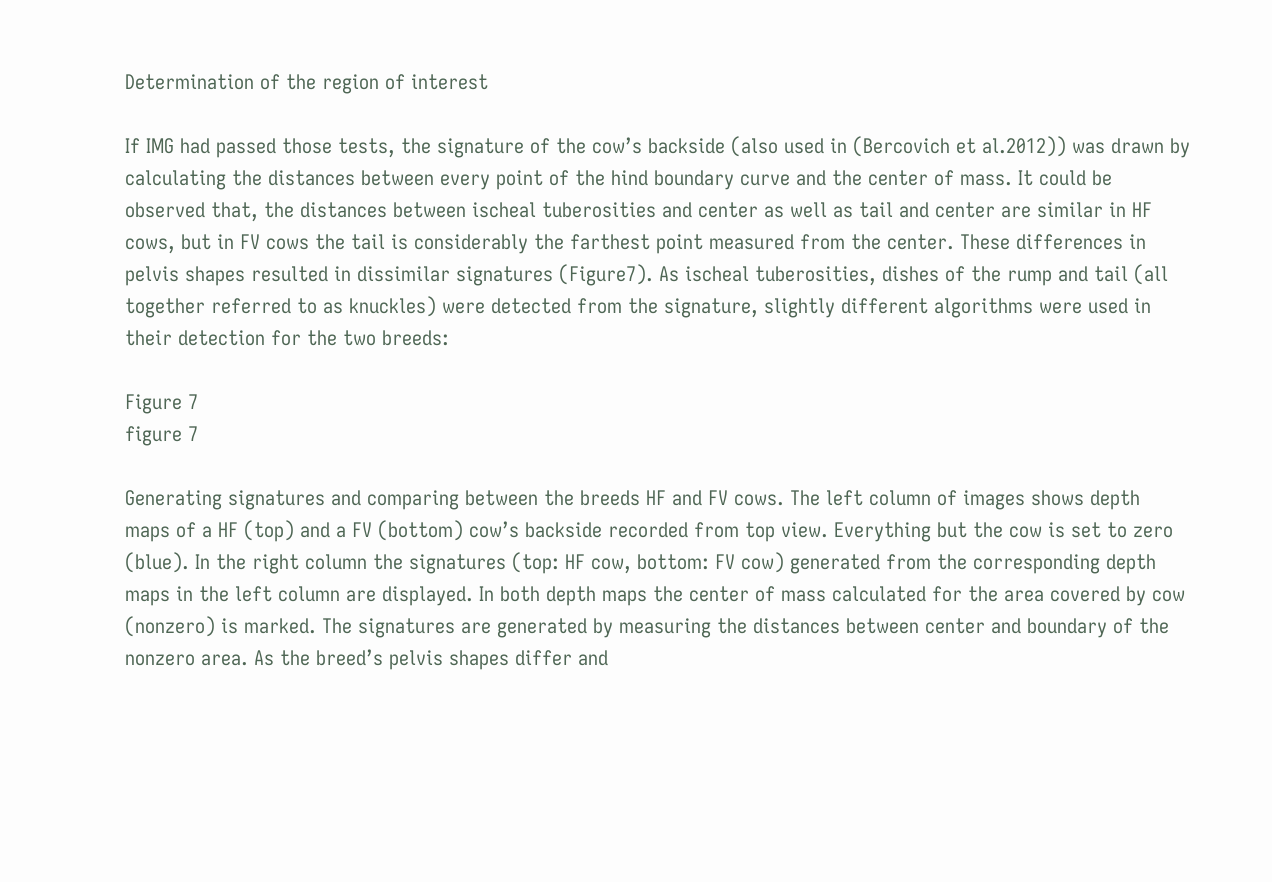Determination of the region of interest

If IMG had passed those tests, the signature of the cow’s backside (also used in (Bercovich et al.2012)) was drawn by calculating the distances between every point of the hind boundary curve and the center of mass. It could be observed that, the distances between ischeal tuberosities and center as well as tail and center are similar in HF cows, but in FV cows the tail is considerably the farthest point measured from the center. These differences in pelvis shapes resulted in dissimilar signatures (Figure7). As ischeal tuberosities, dishes of the rump and tail (all together referred to as knuckles) were detected from the signature, slightly different algorithms were used in their detection for the two breeds:

Figure 7
figure 7

Generating signatures and comparing between the breeds HF and FV cows. The left column of images shows depth maps of a HF (top) and a FV (bottom) cow’s backside recorded from top view. Everything but the cow is set to zero (blue). In the right column the signatures (top: HF cow, bottom: FV cow) generated from the corresponding depth maps in the left column are displayed. In both depth maps the center of mass calculated for the area covered by cow (nonzero) is marked. The signatures are generated by measuring the distances between center and boundary of the nonzero area. As the breed’s pelvis shapes differ and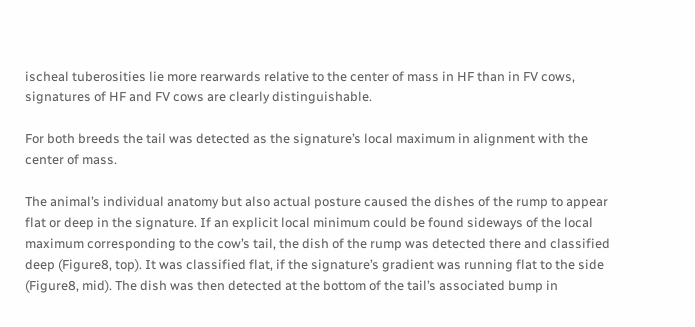ischeal tuberosities lie more rearwards relative to the center of mass in HF than in FV cows, signatures of HF and FV cows are clearly distinguishable.

For both breeds the tail was detected as the signature’s local maximum in alignment with the center of mass.

The animal’s individual anatomy but also actual posture caused the dishes of the rump to appear flat or deep in the signature. If an explicit local minimum could be found sideways of the local maximum corresponding to the cow’s tail, the dish of the rump was detected there and classified deep (Figure8, top). It was classified flat, if the signature’s gradient was running flat to the side (Figure8, mid). The dish was then detected at the bottom of the tail’s associated bump in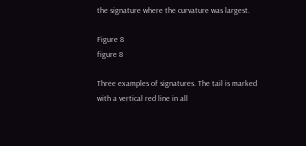the signature where the curvature was largest.

Figure 8
figure 8

Three examples of signatures. The tail is marked with a vertical red line in all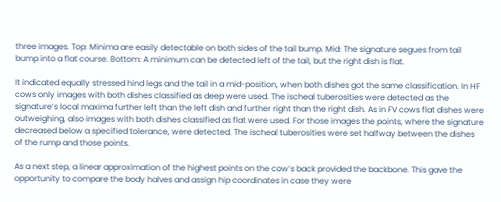three images. Top: Minima are easily detectable on both sides of the tail bump. Mid: The signature segues from tail bump into a flat course. Bottom: A minimum can be detected left of the tail, but the right dish is flat.

It indicated equally stressed hind legs and the tail in a mid-position, when both dishes got the same classification. In HF cows only images with both dishes classified as deep were used. The ischeal tuberosities were detected as the signature’s local maxima further left than the left dish and further right than the right dish. As in FV cows flat dishes were outweighing, also images with both dishes classified as flat were used. For those images the points, where the signature decreased below a specified tolerance, were detected. The ischeal tuberosities were set halfway between the dishes of the rump and those points.

As a next step, a linear approximation of the highest points on the cow’s back provided the backbone. This gave the opportunity to compare the body halves and assign hip coordinates in case they were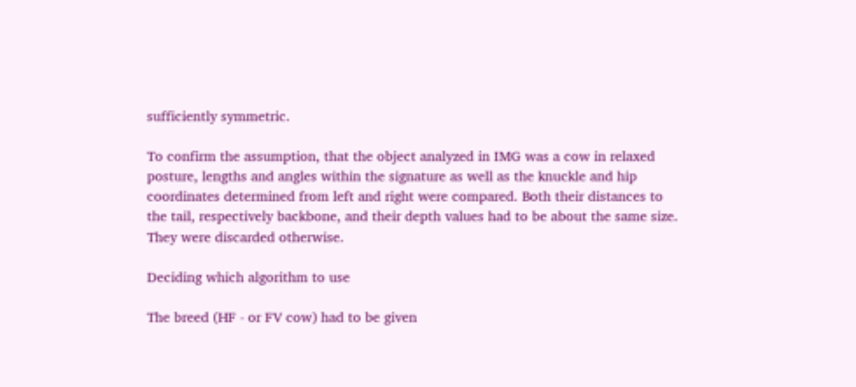sufficiently symmetric.

To confirm the assumption, that the object analyzed in IMG was a cow in relaxed posture, lengths and angles within the signature as well as the knuckle and hip coordinates determined from left and right were compared. Both their distances to the tail, respectively backbone, and their depth values had to be about the same size. They were discarded otherwise.

Deciding which algorithm to use

The breed (HF - or FV cow) had to be given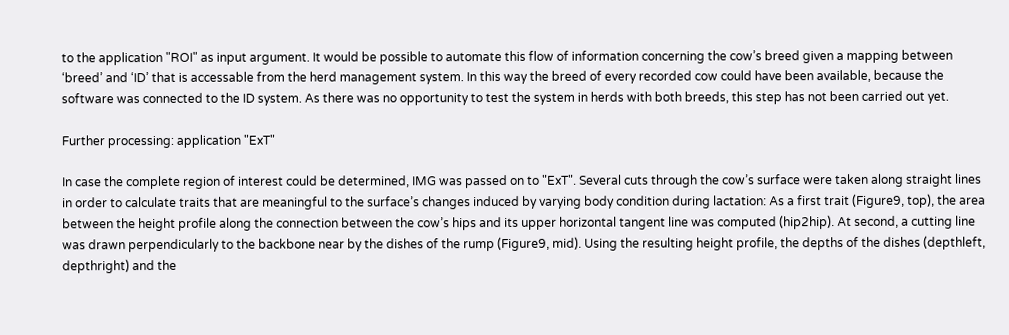to the application "ROI" as input argument. It would be possible to automate this flow of information concerning the cow’s breed given a mapping between ‘breed’ and ‘ID’ that is accessable from the herd management system. In this way the breed of every recorded cow could have been available, because the software was connected to the ID system. As there was no opportunity to test the system in herds with both breeds, this step has not been carried out yet.

Further processing: application "ExT"

In case the complete region of interest could be determined, IMG was passed on to "ExT". Several cuts through the cow’s surface were taken along straight lines in order to calculate traits that are meaningful to the surface’s changes induced by varying body condition during lactation: As a first trait (Figure9, top), the area between the height profile along the connection between the cow’s hips and its upper horizontal tangent line was computed (hip2hip). At second, a cutting line was drawn perpendicularly to the backbone near by the dishes of the rump (Figure9, mid). Using the resulting height profile, the depths of the dishes (depthleft, depthright) and the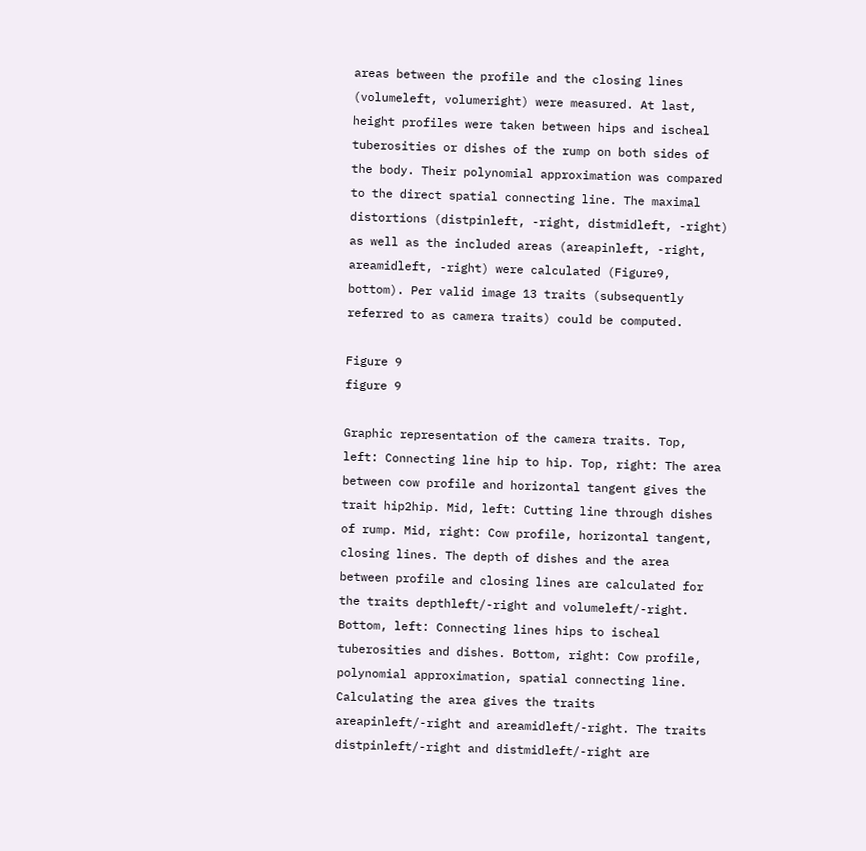areas between the profile and the closing lines (volumeleft, volumeright) were measured. At last, height profiles were taken between hips and ischeal tuberosities or dishes of the rump on both sides of the body. Their polynomial approximation was compared to the direct spatial connecting line. The maximal distortions (distpinleft, -right, distmidleft, -right) as well as the included areas (areapinleft, -right, areamidleft, -right) were calculated (Figure9, bottom). Per valid image 13 traits (subsequently referred to as camera traits) could be computed.

Figure 9
figure 9

Graphic representation of the camera traits. Top, left: Connecting line hip to hip. Top, right: The area between cow profile and horizontal tangent gives the trait hip2hip. Mid, left: Cutting line through dishes of rump. Mid, right: Cow profile, horizontal tangent, closing lines. The depth of dishes and the area between profile and closing lines are calculated for the traits depthleft/-right and volumeleft/-right. Bottom, left: Connecting lines hips to ischeal tuberosities and dishes. Bottom, right: Cow profile, polynomial approximation, spatial connecting line. Calculating the area gives the traits areapinleft/-right and areamidleft/-right. The traits distpinleft/-right and distmidleft/-right are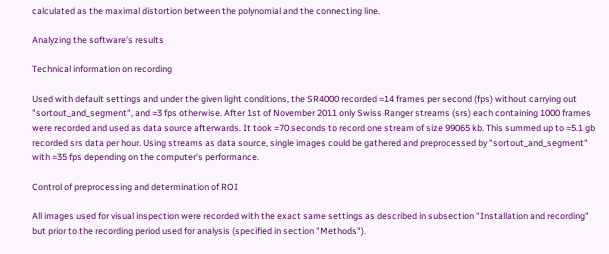calculated as the maximal distortion between the polynomial and the connecting line.

Analyzing the software’s results

Technical information on recording

Used with default settings and under the given light conditions, the SR4000 recorded ≈14 frames per second (fps) without carrying out "sortout_and_segment", and ≈3 fps otherwise. After 1st of November 2011 only Swiss Ranger streams (srs) each containing 1000 frames were recorded and used as data source afterwards. It took ≈70 seconds to record one stream of size 99065 kb. This summed up to ≈5.1 gb recorded srs data per hour. Using streams as data source, single images could be gathered and preprocessed by "sortout_and_segment" with ≈35 fps depending on the computer’s performance.

Control of preprocessing and determination of ROI

All images used for visual inspection were recorded with the exact same settings as described in subsection "Installation and recording" but prior to the recording period used for analysis (specified in section "Methods").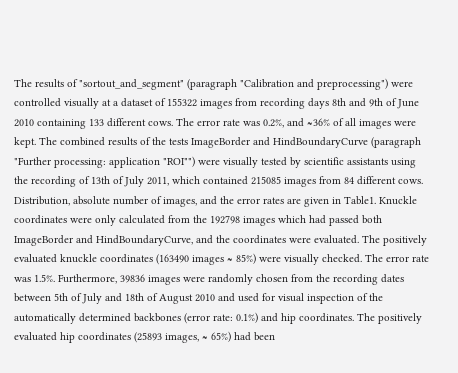The results of "sortout_and_segment" (paragraph "Calibration and preprocessing") were controlled visually at a dataset of 155322 images from recording days 8th and 9th of June 2010 containing 133 different cows. The error rate was 0.2%, and ≈36% of all images were kept. The combined results of the tests ImageBorder and HindBoundaryCurve (paragraph "Further processing: application "ROI"") were visually tested by scientific assistants using the recording of 13th of July 2011, which contained 215085 images from 84 different cows. Distribution, absolute number of images, and the error rates are given in Table1. Knuckle coordinates were only calculated from the 192798 images which had passed both ImageBorder and HindBoundaryCurve, and the coordinates were evaluated. The positively evaluated knuckle coordinates (163490 images ≈ 85%) were visually checked. The error rate was 1.5%. Furthermore, 39836 images were randomly chosen from the recording dates between 5th of July and 18th of August 2010 and used for visual inspection of the automatically determined backbones (error rate: 0.1%) and hip coordinates. The positively evaluated hip coordinates (25893 images, ≈ 65%) had been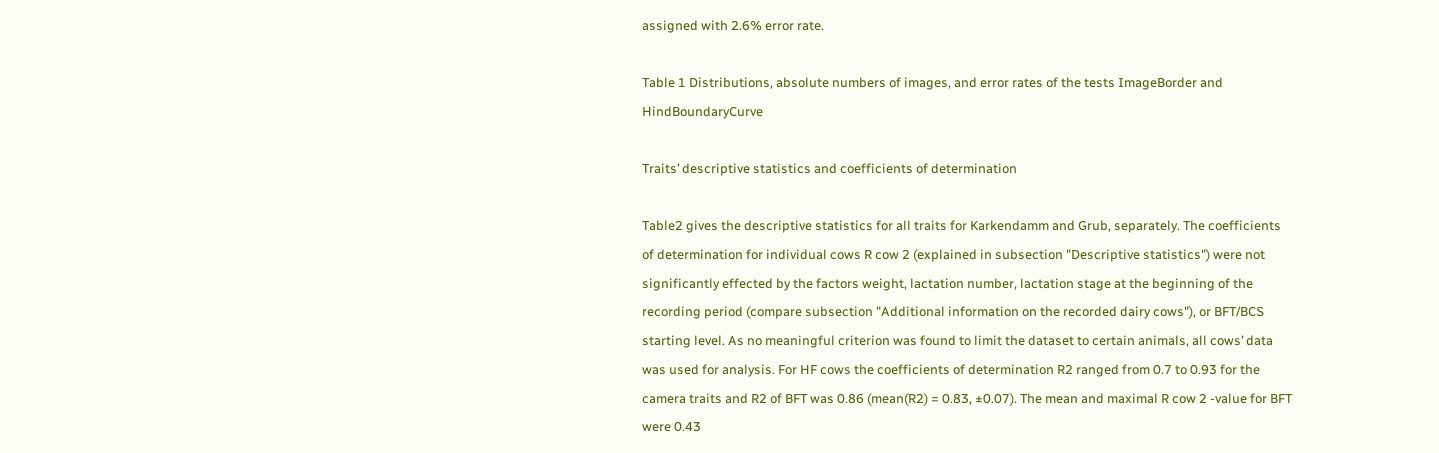assigned with 2.6% error rate.

Table 1 Distributions, absolute numbers of images, and error rates of the tests ImageBorder and HindBoundaryCurve

Traits’ descriptive statistics and coefficients of determination

Table2 gives the descriptive statistics for all traits for Karkendamm and Grub, separately. The coefficients of determination for individual cows R cow 2 (explained in subsection "Descriptive statistics") were not significantly effected by the factors weight, lactation number, lactation stage at the beginning of the recording period (compare subsection "Additional information on the recorded dairy cows"), or BFT/BCS starting level. As no meaningful criterion was found to limit the dataset to certain animals, all cows’ data was used for analysis. For HF cows the coefficients of determination R2 ranged from 0.7 to 0.93 for the camera traits and R2 of BFT was 0.86 (mean(R2) = 0.83, ±0.07). The mean and maximal R cow 2 -value for BFT were 0.43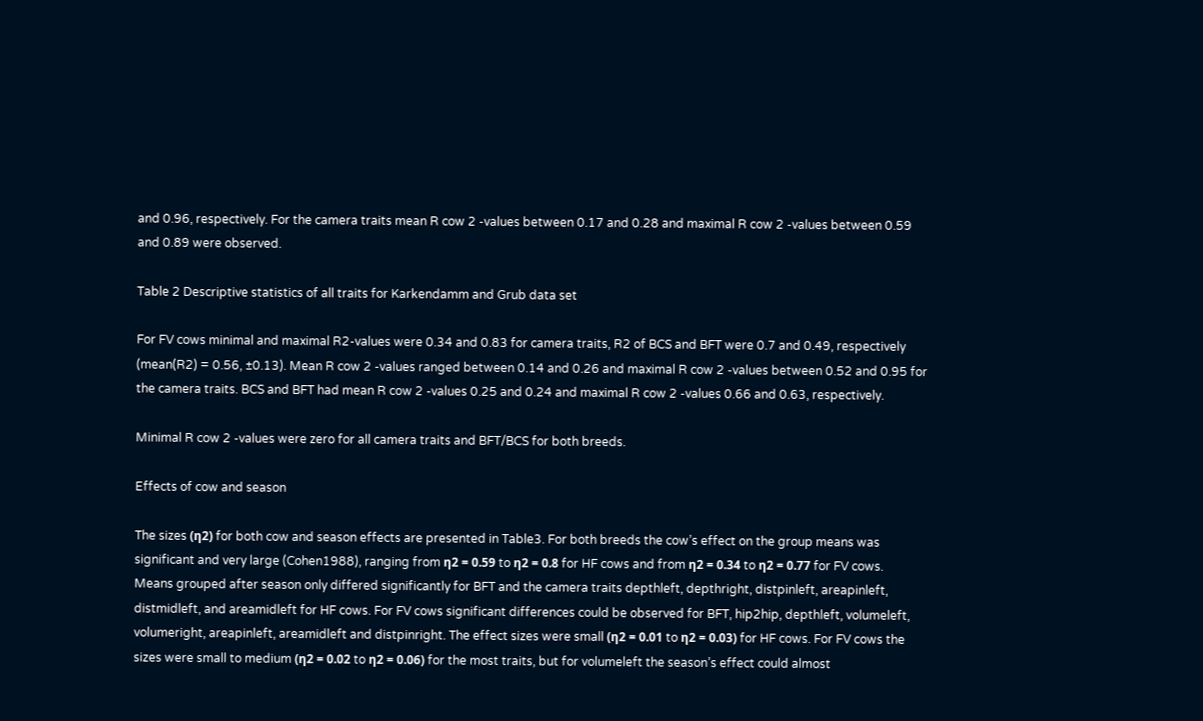and 0.96, respectively. For the camera traits mean R cow 2 -values between 0.17 and 0.28 and maximal R cow 2 -values between 0.59 and 0.89 were observed.

Table 2 Descriptive statistics of all traits for Karkendamm and Grub data set

For FV cows minimal and maximal R2-values were 0.34 and 0.83 for camera traits, R2 of BCS and BFT were 0.7 and 0.49, respectively (mean(R2) = 0.56, ±0.13). Mean R cow 2 -values ranged between 0.14 and 0.26 and maximal R cow 2 -values between 0.52 and 0.95 for the camera traits. BCS and BFT had mean R cow 2 -values 0.25 and 0.24 and maximal R cow 2 -values 0.66 and 0.63, respectively.

Minimal R cow 2 -values were zero for all camera traits and BFT/BCS for both breeds.

Effects of cow and season

The sizes (η2) for both cow and season effects are presented in Table3. For both breeds the cow’s effect on the group means was significant and very large (Cohen1988), ranging from η2 = 0.59 to η2 = 0.8 for HF cows and from η2 = 0.34 to η2 = 0.77 for FV cows. Means grouped after season only differed significantly for BFT and the camera traits depthleft, depthright, distpinleft, areapinleft, distmidleft, and areamidleft for HF cows. For FV cows significant differences could be observed for BFT, hip2hip, depthleft, volumeleft, volumeright, areapinleft, areamidleft and distpinright. The effect sizes were small (η2 = 0.01 to η2 = 0.03) for HF cows. For FV cows the sizes were small to medium (η2 = 0.02 to η2 = 0.06) for the most traits, but for volumeleft the season’s effect could almost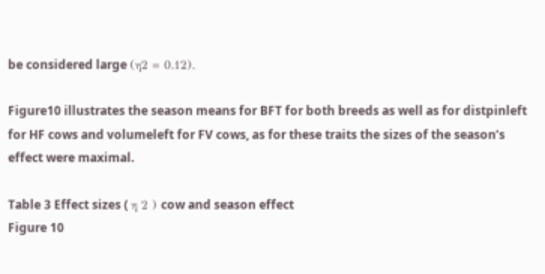be considered large (η2 = 0.12).

Figure10 illustrates the season means for BFT for both breeds as well as for distpinleft for HF cows and volumeleft for FV cows, as for these traits the sizes of the season’s effect were maximal.

Table 3 Effect sizes ( η 2 ) cow and season effect
Figure 10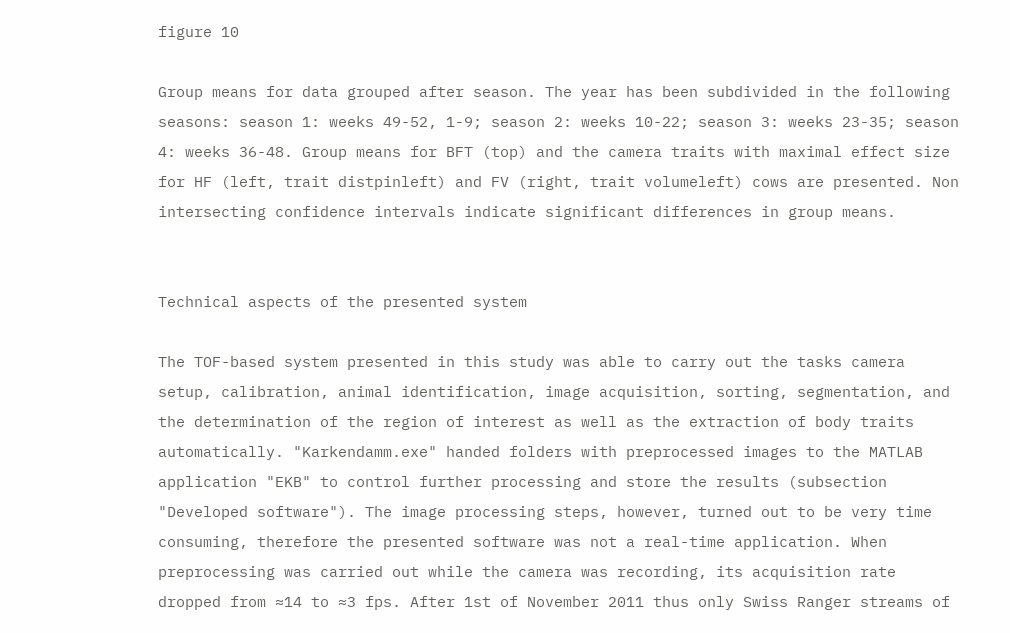figure 10

Group means for data grouped after season. The year has been subdivided in the following seasons: season 1: weeks 49-52, 1-9; season 2: weeks 10-22; season 3: weeks 23-35; season 4: weeks 36-48. Group means for BFT (top) and the camera traits with maximal effect size for HF (left, trait distpinleft) and FV (right, trait volumeleft) cows are presented. Non intersecting confidence intervals indicate significant differences in group means.


Technical aspects of the presented system

The TOF-based system presented in this study was able to carry out the tasks camera setup, calibration, animal identification, image acquisition, sorting, segmentation, and the determination of the region of interest as well as the extraction of body traits automatically. "Karkendamm.exe" handed folders with preprocessed images to the MATLAB application "EKB" to control further processing and store the results (subsection "Developed software"). The image processing steps, however, turned out to be very time consuming, therefore the presented software was not a real-time application. When preprocessing was carried out while the camera was recording, its acquisition rate dropped from ≈14 to ≈3 fps. After 1st of November 2011 thus only Swiss Ranger streams of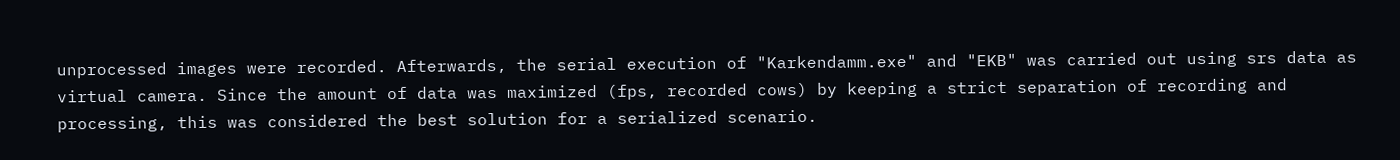unprocessed images were recorded. Afterwards, the serial execution of "Karkendamm.exe" and "EKB" was carried out using srs data as virtual camera. Since the amount of data was maximized (fps, recorded cows) by keeping a strict separation of recording and processing, this was considered the best solution for a serialized scenario.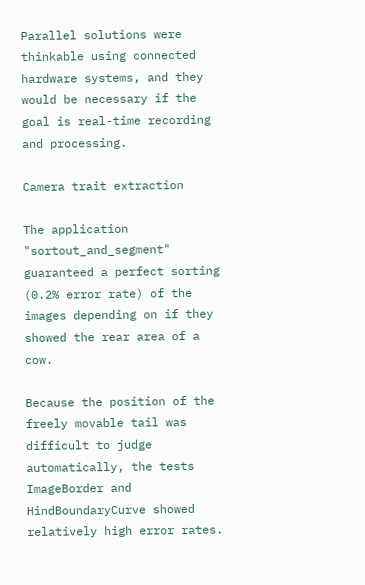Parallel solutions were thinkable using connected hardware systems, and they would be necessary if the goal is real-time recording and processing.

Camera trait extraction

The application "sortout_and_segment" guaranteed a perfect sorting (0.2% error rate) of the images depending on if they showed the rear area of a cow.

Because the position of the freely movable tail was difficult to judge automatically, the tests ImageBorder and HindBoundaryCurve showed relatively high error rates.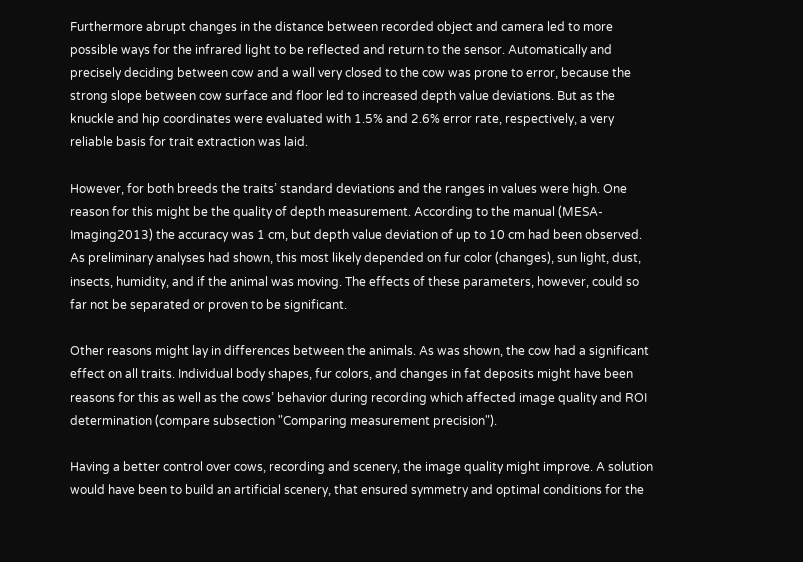Furthermore abrupt changes in the distance between recorded object and camera led to more possible ways for the infrared light to be reflected and return to the sensor. Automatically and precisely deciding between cow and a wall very closed to the cow was prone to error, because the strong slope between cow surface and floor led to increased depth value deviations. But as the knuckle and hip coordinates were evaluated with 1.5% and 2.6% error rate, respectively, a very reliable basis for trait extraction was laid.

However, for both breeds the traits’ standard deviations and the ranges in values were high. One reason for this might be the quality of depth measurement. According to the manual (MESA-Imaging2013) the accuracy was 1 cm, but depth value deviation of up to 10 cm had been observed. As preliminary analyses had shown, this most likely depended on fur color (changes), sun light, dust, insects, humidity, and if the animal was moving. The effects of these parameters, however, could so far not be separated or proven to be significant.

Other reasons might lay in differences between the animals. As was shown, the cow had a significant effect on all traits. Individual body shapes, fur colors, and changes in fat deposits might have been reasons for this as well as the cows’ behavior during recording which affected image quality and ROI determination (compare subsection "Comparing measurement precision").

Having a better control over cows, recording and scenery, the image quality might improve. A solution would have been to build an artificial scenery, that ensured symmetry and optimal conditions for the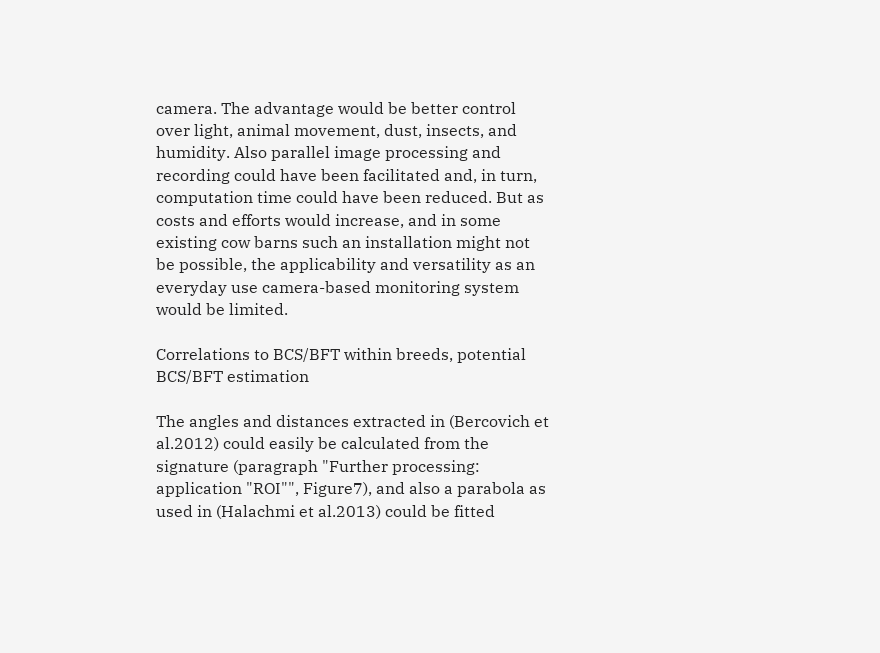camera. The advantage would be better control over light, animal movement, dust, insects, and humidity. Also parallel image processing and recording could have been facilitated and, in turn, computation time could have been reduced. But as costs and efforts would increase, and in some existing cow barns such an installation might not be possible, the applicability and versatility as an everyday use camera-based monitoring system would be limited.

Correlations to BCS/BFT within breeds, potential BCS/BFT estimation

The angles and distances extracted in (Bercovich et al.2012) could easily be calculated from the signature (paragraph "Further processing: application "ROI"", Figure7), and also a parabola as used in (Halachmi et al.2013) could be fitted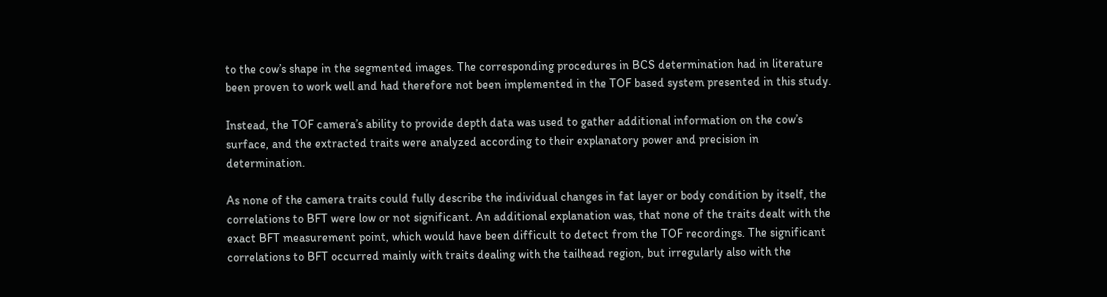to the cow’s shape in the segmented images. The corresponding procedures in BCS determination had in literature been proven to work well and had therefore not been implemented in the TOF based system presented in this study.

Instead, the TOF camera’s ability to provide depth data was used to gather additional information on the cow’s surface, and the extracted traits were analyzed according to their explanatory power and precision in determination.

As none of the camera traits could fully describe the individual changes in fat layer or body condition by itself, the correlations to BFT were low or not significant. An additional explanation was, that none of the traits dealt with the exact BFT measurement point, which would have been difficult to detect from the TOF recordings. The significant correlations to BFT occurred mainly with traits dealing with the tailhead region, but irregularly also with the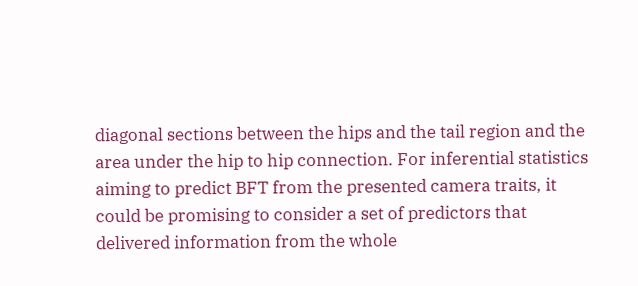diagonal sections between the hips and the tail region and the area under the hip to hip connection. For inferential statistics aiming to predict BFT from the presented camera traits, it could be promising to consider a set of predictors that delivered information from the whole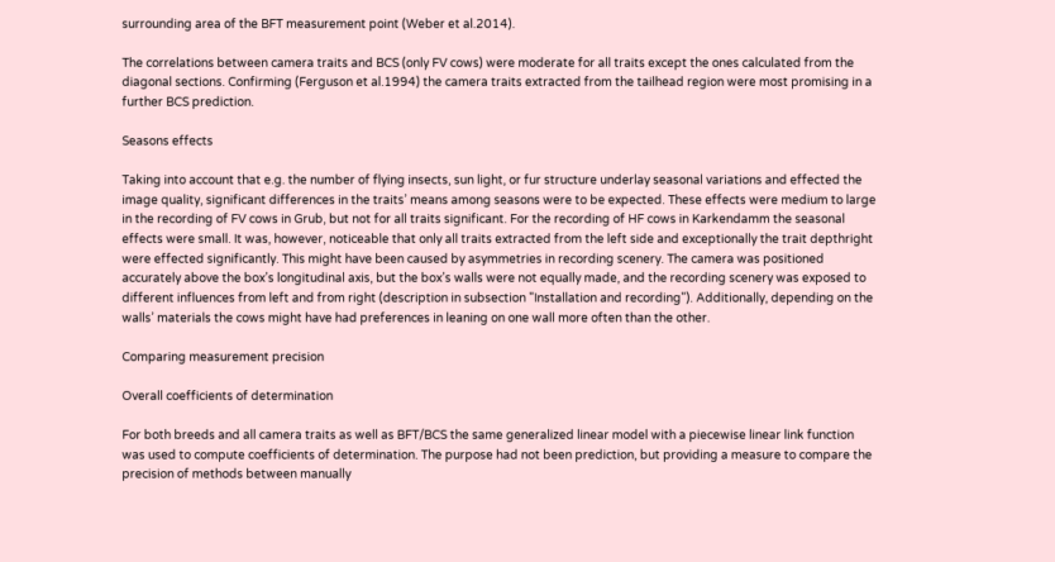surrounding area of the BFT measurement point (Weber et al.2014).

The correlations between camera traits and BCS (only FV cows) were moderate for all traits except the ones calculated from the diagonal sections. Confirming (Ferguson et al.1994) the camera traits extracted from the tailhead region were most promising in a further BCS prediction.

Seasons effects

Taking into account that e.g. the number of flying insects, sun light, or fur structure underlay seasonal variations and effected the image quality, significant differences in the traits’ means among seasons were to be expected. These effects were medium to large in the recording of FV cows in Grub, but not for all traits significant. For the recording of HF cows in Karkendamm the seasonal effects were small. It was, however, noticeable that only all traits extracted from the left side and exceptionally the trait depthright were effected significantly. This might have been caused by asymmetries in recording scenery. The camera was positioned accurately above the box’s longitudinal axis, but the box’s walls were not equally made, and the recording scenery was exposed to different influences from left and from right (description in subsection "Installation and recording"). Additionally, depending on the walls’ materials the cows might have had preferences in leaning on one wall more often than the other.

Comparing measurement precision

Overall coefficients of determination

For both breeds and all camera traits as well as BFT/BCS the same generalized linear model with a piecewise linear link function was used to compute coefficients of determination. The purpose had not been prediction, but providing a measure to compare the precision of methods between manually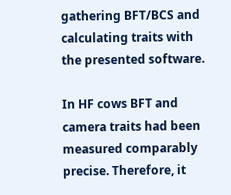gathering BFT/BCS and calculating traits with the presented software.

In HF cows BFT and camera traits had been measured comparably precise. Therefore, it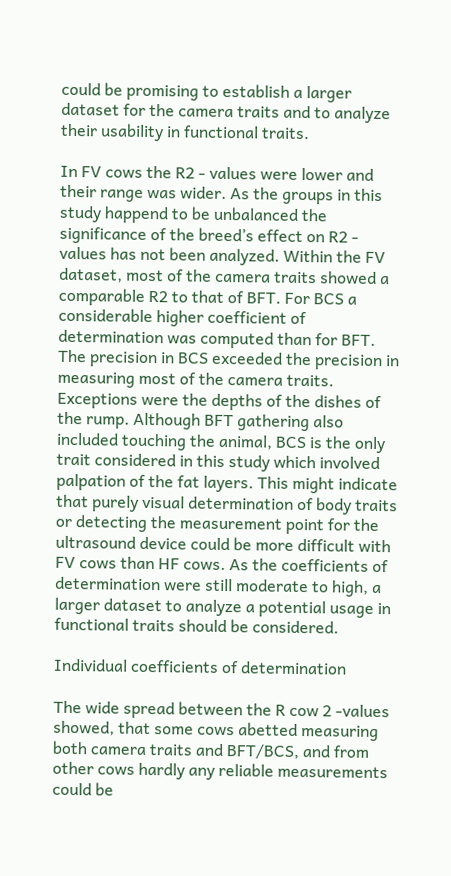could be promising to establish a larger dataset for the camera traits and to analyze their usability in functional traits.

In FV cows the R2 - values were lower and their range was wider. As the groups in this study happend to be unbalanced the significance of the breed’s effect on R2 - values has not been analyzed. Within the FV dataset, most of the camera traits showed a comparable R2 to that of BFT. For BCS a considerable higher coefficient of determination was computed than for BFT. The precision in BCS exceeded the precision in measuring most of the camera traits. Exceptions were the depths of the dishes of the rump. Although BFT gathering also included touching the animal, BCS is the only trait considered in this study which involved palpation of the fat layers. This might indicate that purely visual determination of body traits or detecting the measurement point for the ultrasound device could be more difficult with FV cows than HF cows. As the coefficients of determination were still moderate to high, a larger dataset to analyze a potential usage in functional traits should be considered.

Individual coefficients of determination

The wide spread between the R cow 2 -values showed, that some cows abetted measuring both camera traits and BFT/BCS, and from other cows hardly any reliable measurements could be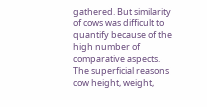gathered. But similarity of cows was difficult to quantify because of the high number of comparative aspects. The superficial reasons cow height, weight,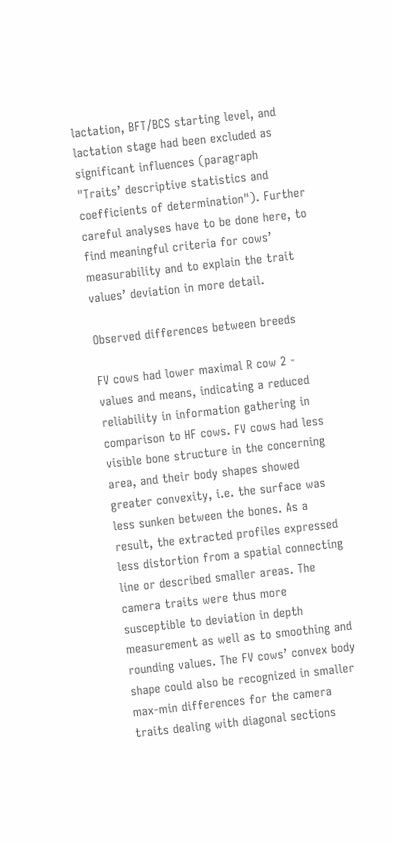lactation, BFT/BCS starting level, and lactation stage had been excluded as significant influences (paragraph "Traits’ descriptive statistics and coefficients of determination"). Further careful analyses have to be done here, to find meaningful criteria for cows’ measurability and to explain the trait values’ deviation in more detail.

Observed differences between breeds

FV cows had lower maximal R cow 2 - values and means, indicating a reduced reliability in information gathering in comparison to HF cows. FV cows had less visible bone structure in the concerning area, and their body shapes showed greater convexity, i.e. the surface was less sunken between the bones. As a result, the extracted profiles expressed less distortion from a spatial connecting line or described smaller areas. The camera traits were thus more susceptible to deviation in depth measurement as well as to smoothing and rounding values. The FV cows’ convex body shape could also be recognized in smaller max-min differences for the camera traits dealing with diagonal sections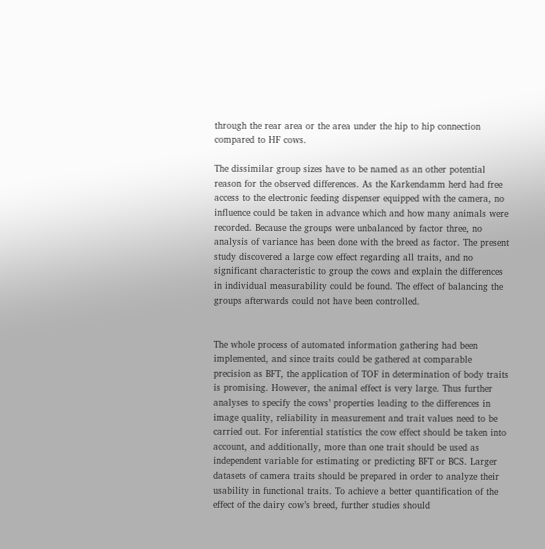through the rear area or the area under the hip to hip connection compared to HF cows.

The dissimilar group sizes have to be named as an other potential reason for the observed differences. As the Karkendamm herd had free access to the electronic feeding dispenser equipped with the camera, no influence could be taken in advance which and how many animals were recorded. Because the groups were unbalanced by factor three, no analysis of variance has been done with the breed as factor. The present study discovered a large cow effect regarding all traits, and no significant characteristic to group the cows and explain the differences in individual measurability could be found. The effect of balancing the groups afterwards could not have been controlled.


The whole process of automated information gathering had been implemented, and since traits could be gathered at comparable precision as BFT, the application of TOF in determination of body traits is promising. However, the animal effect is very large. Thus further analyses to specify the cows’ properties leading to the differences in image quality, reliability in measurement and trait values need to be carried out. For inferential statistics the cow effect should be taken into account, and additionally, more than one trait should be used as independent variable for estimating or predicting BFT or BCS. Larger datasets of camera traits should be prepared in order to analyze their usability in functional traits. To achieve a better quantification of the effect of the dairy cow’s breed, further studies should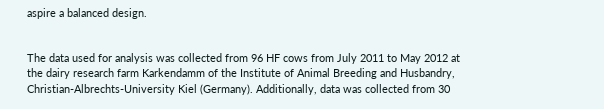aspire a balanced design.


The data used for analysis was collected from 96 HF cows from July 2011 to May 2012 at the dairy research farm Karkendamm of the Institute of Animal Breeding and Husbandry, Christian-Albrechts-University Kiel (Germany). Additionally, data was collected from 30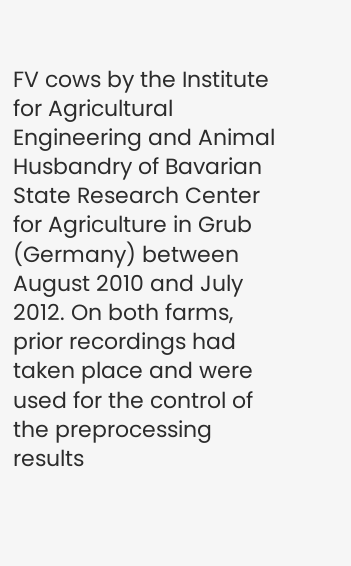FV cows by the Institute for Agricultural Engineering and Animal Husbandry of Bavarian State Research Center for Agriculture in Grub (Germany) between August 2010 and July 2012. On both farms, prior recordings had taken place and were used for the control of the preprocessing results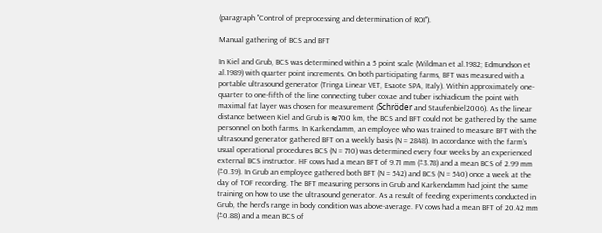(paragraph "Control of preprocessing and determination of ROI").

Manual gathering of BCS and BFT

In Kiel and Grub, BCS was determined within a 5 point scale (Wildman et al.1982; Edmundson et al.1989) with quarter point increments. On both participating farms, BFT was measured with a portable ultrasound generator (Tringa Linear VET, Esaote SPA, Italy). Within approximately one-quarter to one-fifth of the line connecting tuber coxae and tuber ischiadicum the point with maximal fat layer was chosen for measurement (Schröder and Staufenbiel2006). As the linear distance between Kiel and Grub is ≈700 km, the BCS and BFT could not be gathered by the same personnel on both farms. In Karkendamm, an employee who was trained to measure BFT with the ultrasound generator gathered BFT on a weekly basis (N = 2848). In accordance with the farm’s usual operational procedures BCS (N = 710) was determined every four weeks by an experienced external BCS instructor. HF cows had a mean BFT of 9.71 mm (±3.78) and a mean BCS of 2.99 mm (±0.39). In Grub an employee gathered both BFT (N = 542) and BCS (N = 540) once a week at the day of TOF recording. The BFT measuring persons in Grub and Karkendamm had joint the same training on how to use the ultrasound generator. As a result of feeding experiments conducted in Grub, the herd’s range in body condition was above-average. FV cows had a mean BFT of 20.42 mm (±0.88) and a mean BCS of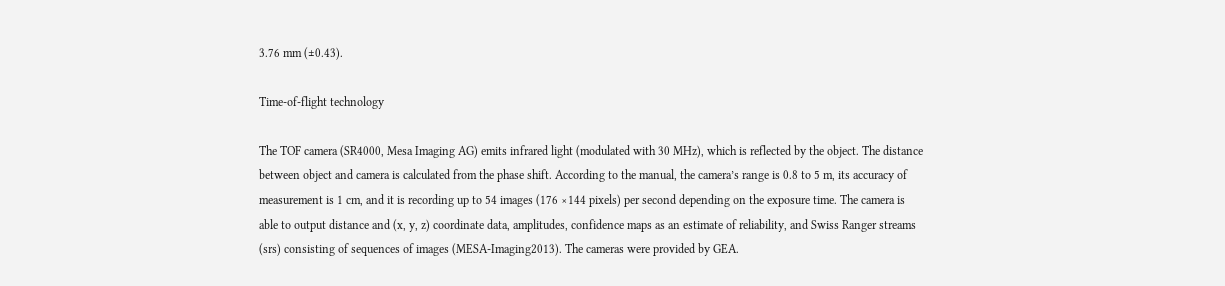3.76 mm (±0.43).

Time-of-flight technology

The TOF camera (SR4000, Mesa Imaging AG) emits infrared light (modulated with 30 MHz), which is reflected by the object. The distance between object and camera is calculated from the phase shift. According to the manual, the camera’s range is 0.8 to 5 m, its accuracy of measurement is 1 cm, and it is recording up to 54 images (176 ×144 pixels) per second depending on the exposure time. The camera is able to output distance and (x, y, z) coordinate data, amplitudes, confidence maps as an estimate of reliability, and Swiss Ranger streams (srs) consisting of sequences of images (MESA-Imaging2013). The cameras were provided by GEA.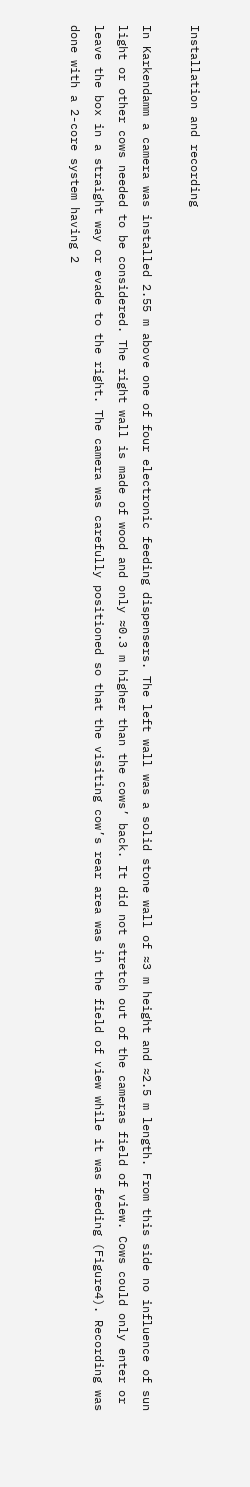Installation and recording

In Karkendamm a camera was installed 2.55 m above one of four electronic feeding dispensers. The left wall was a solid stone wall of ≈3 m height and ≈2.5 m length. From this side no influence of sun light or other cows needed to be considered. The right wall is made of wood and only ≈0.3 m higher than the cows’ back. It did not stretch out of the cameras field of view. Cows could only enter or leave the box in a straight way or evade to the right. The camera was carefully positioned so that the visiting cow’s rear area was in the field of view while it was feeding (Figure4). Recording was done with a 2-core system having 2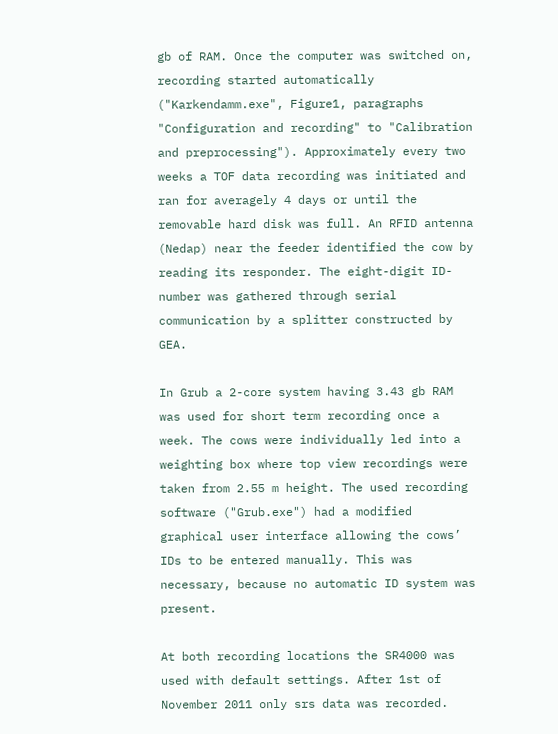gb of RAM. Once the computer was switched on, recording started automatically ("Karkendamm.exe", Figure1, paragraphs "Configuration and recording" to "Calibration and preprocessing"). Approximately every two weeks a TOF data recording was initiated and ran for averagely 4 days or until the removable hard disk was full. An RFID antenna (Nedap) near the feeder identified the cow by reading its responder. The eight-digit ID-number was gathered through serial communication by a splitter constructed by GEA.

In Grub a 2-core system having 3.43 gb RAM was used for short term recording once a week. The cows were individually led into a weighting box where top view recordings were taken from 2.55 m height. The used recording software ("Grub.exe") had a modified graphical user interface allowing the cows’ IDs to be entered manually. This was necessary, because no automatic ID system was present.

At both recording locations the SR4000 was used with default settings. After 1st of November 2011 only srs data was recorded.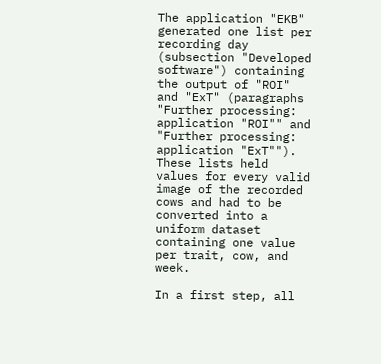The application "EKB" generated one list per recording day (subsection "Developed software") containing the output of "ROI" and "ExT" (paragraphs "Further processing: application "ROI"" and "Further processing: application "ExT""). These lists held values for every valid image of the recorded cows and had to be converted into a uniform dataset containing one value per trait, cow, and week.

In a first step, all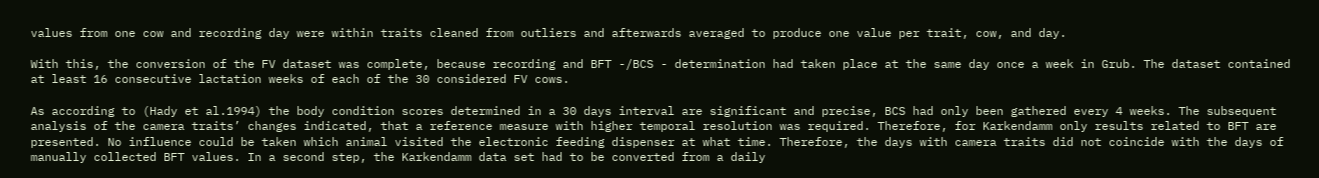values from one cow and recording day were within traits cleaned from outliers and afterwards averaged to produce one value per trait, cow, and day.

With this, the conversion of the FV dataset was complete, because recording and BFT -/BCS - determination had taken place at the same day once a week in Grub. The dataset contained at least 16 consecutive lactation weeks of each of the 30 considered FV cows.

As according to (Hady et al.1994) the body condition scores determined in a 30 days interval are significant and precise, BCS had only been gathered every 4 weeks. The subsequent analysis of the camera traits’ changes indicated, that a reference measure with higher temporal resolution was required. Therefore, for Karkendamm only results related to BFT are presented. No influence could be taken which animal visited the electronic feeding dispenser at what time. Therefore, the days with camera traits did not coincide with the days of manually collected BFT values. In a second step, the Karkendamm data set had to be converted from a daily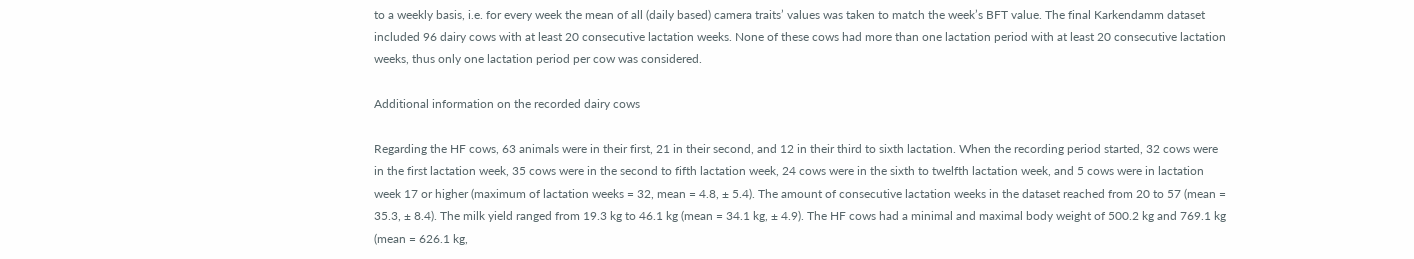to a weekly basis, i.e. for every week the mean of all (daily based) camera traits’ values was taken to match the week’s BFT value. The final Karkendamm dataset included 96 dairy cows with at least 20 consecutive lactation weeks. None of these cows had more than one lactation period with at least 20 consecutive lactation weeks, thus only one lactation period per cow was considered.

Additional information on the recorded dairy cows

Regarding the HF cows, 63 animals were in their first, 21 in their second, and 12 in their third to sixth lactation. When the recording period started, 32 cows were in the first lactation week, 35 cows were in the second to fifth lactation week, 24 cows were in the sixth to twelfth lactation week, and 5 cows were in lactation week 17 or higher (maximum of lactation weeks = 32, mean = 4.8, ± 5.4). The amount of consecutive lactation weeks in the dataset reached from 20 to 57 (mean = 35.3, ± 8.4). The milk yield ranged from 19.3 kg to 46.1 kg (mean = 34.1 kg, ± 4.9). The HF cows had a minimal and maximal body weight of 500.2 kg and 769.1 kg (mean = 626.1 kg,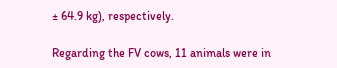± 64.9 kg), respectively.

Regarding the FV cows, 11 animals were in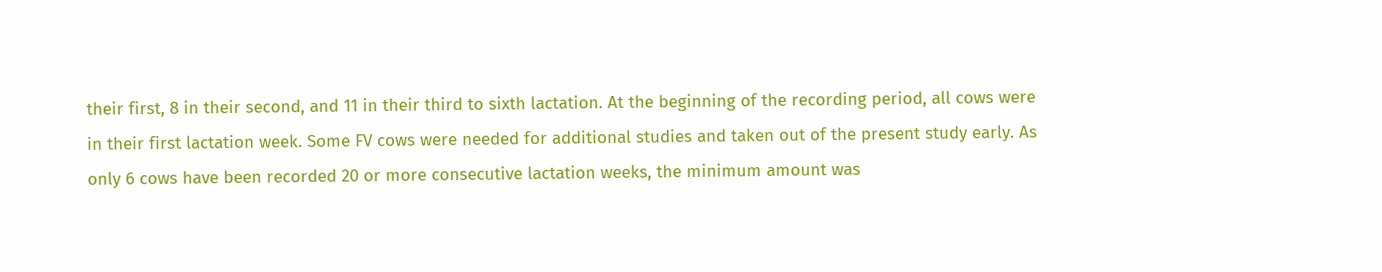their first, 8 in their second, and 11 in their third to sixth lactation. At the beginning of the recording period, all cows were in their first lactation week. Some FV cows were needed for additional studies and taken out of the present study early. As only 6 cows have been recorded 20 or more consecutive lactation weeks, the minimum amount was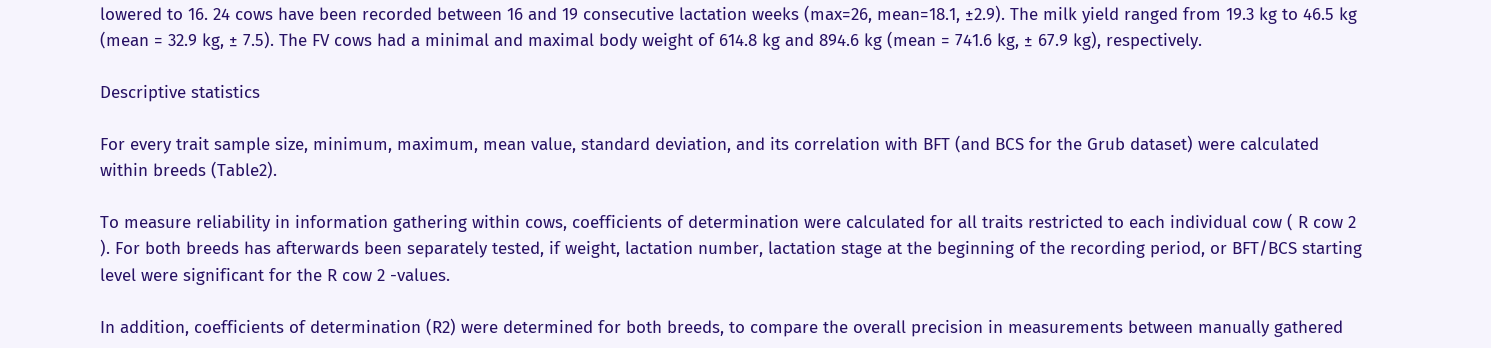lowered to 16. 24 cows have been recorded between 16 and 19 consecutive lactation weeks (max=26, mean=18.1, ±2.9). The milk yield ranged from 19.3 kg to 46.5 kg (mean = 32.9 kg, ± 7.5). The FV cows had a minimal and maximal body weight of 614.8 kg and 894.6 kg (mean = 741.6 kg, ± 67.9 kg), respectively.

Descriptive statistics

For every trait sample size, minimum, maximum, mean value, standard deviation, and its correlation with BFT (and BCS for the Grub dataset) were calculated within breeds (Table2).

To measure reliability in information gathering within cows, coefficients of determination were calculated for all traits restricted to each individual cow ( R cow 2 ). For both breeds has afterwards been separately tested, if weight, lactation number, lactation stage at the beginning of the recording period, or BFT/BCS starting level were significant for the R cow 2 -values.

In addition, coefficients of determination (R2) were determined for both breeds, to compare the overall precision in measurements between manually gathered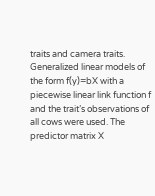traits and camera traits. Generalized linear models of the form f(y)=bX with a piecewise linear link function f and the trait’s observations of all cows were used. The predictor matrix X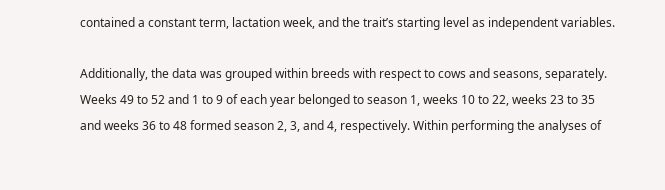contained a constant term, lactation week, and the trait’s starting level as independent variables.

Additionally, the data was grouped within breeds with respect to cows and seasons, separately. Weeks 49 to 52 and 1 to 9 of each year belonged to season 1, weeks 10 to 22, weeks 23 to 35 and weeks 36 to 48 formed season 2, 3, and 4, respectively. Within performing the analyses of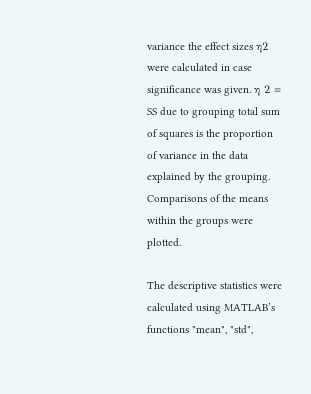variance the effect sizes η2 were calculated in case significance was given. η 2 = SS due to grouping total sum of squares is the proportion of variance in the data explained by the grouping. Comparisons of the means within the groups were plotted.

The descriptive statistics were calculated using MATLAB’s functions "mean", "std",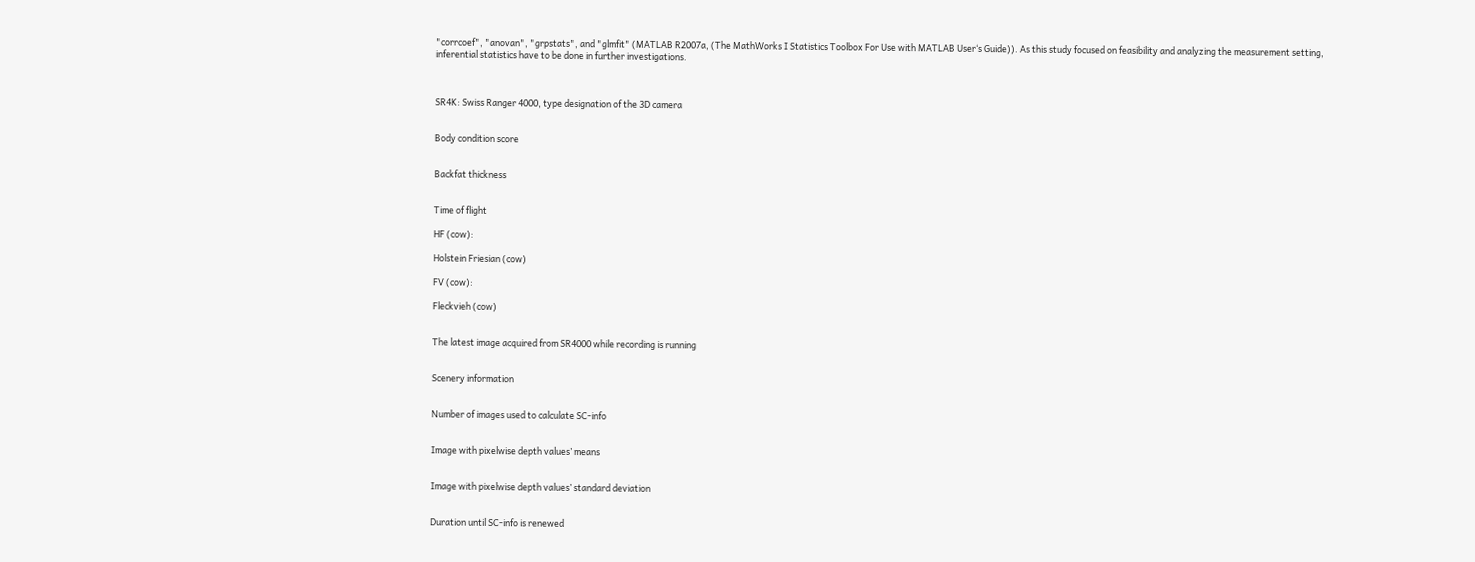"corrcoef", "anovan", "grpstats", and "glmfit" (MATLAB R2007a, (The MathWorks I Statistics Toolbox For Use with MATLAB User‘s Guide)). As this study focused on feasibility and analyzing the measurement setting, inferential statistics have to be done in further investigations.



SR4K: Swiss Ranger 4000, type designation of the 3D camera


Body condition score


Backfat thickness


Time of flight

HF (cow):

Holstein Friesian (cow)

FV (cow):

Fleckvieh (cow)


The latest image acquired from SR4000 while recording is running


Scenery information


Number of images used to calculate SC-info


Image with pixelwise depth values’ means


Image with pixelwise depth values’ standard deviation


Duration until SC-info is renewed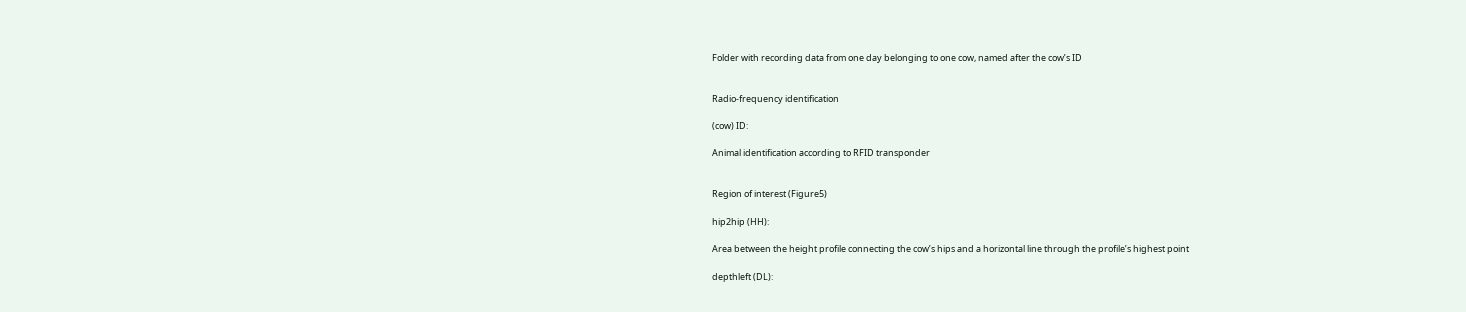Folder with recording data from one day belonging to one cow, named after the cow’s ID


Radio-frequency identification

(cow) ID:

Animal identification according to RFID transponder


Region of interest (Figure5)

hip2hip (HH):

Area between the height profile connecting the cow’s hips and a horizontal line through the profile’s highest point

depthleft (DL):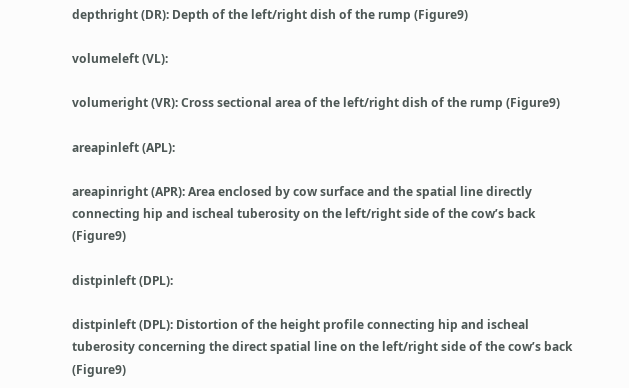depthright (DR): Depth of the left/right dish of the rump (Figure9)

volumeleft (VL):

volumeright (VR): Cross sectional area of the left/right dish of the rump (Figure9)

areapinleft (APL):

areapinright (APR): Area enclosed by cow surface and the spatial line directly connecting hip and ischeal tuberosity on the left/right side of the cow’s back (Figure9)

distpinleft (DPL):

distpinleft (DPL): Distortion of the height profile connecting hip and ischeal tuberosity concerning the direct spatial line on the left/right side of the cow’s back (Figure9)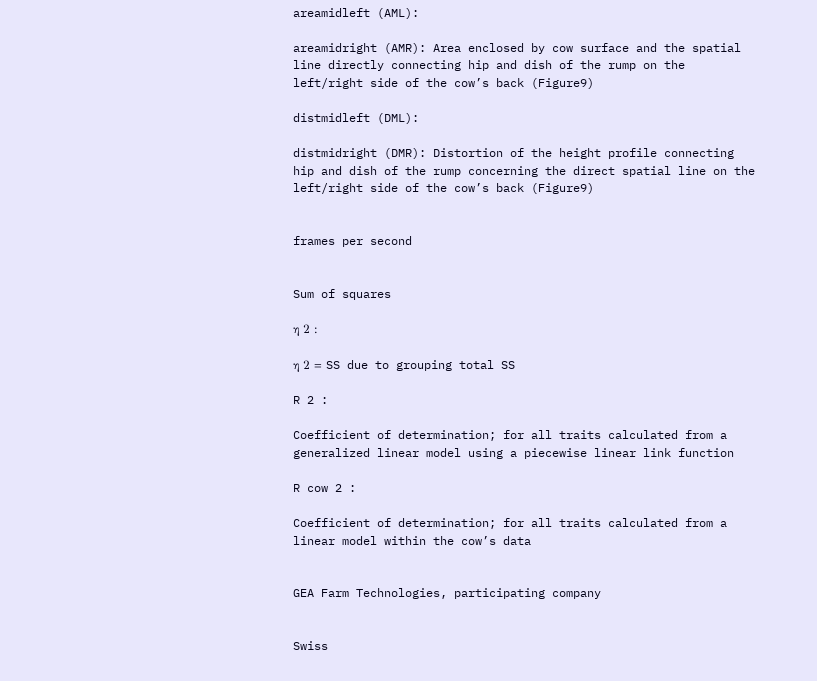areamidleft (AML):

areamidright (AMR): Area enclosed by cow surface and the spatial line directly connecting hip and dish of the rump on the left/right side of the cow’s back (Figure9)

distmidleft (DML):

distmidright (DMR): Distortion of the height profile connecting hip and dish of the rump concerning the direct spatial line on the left/right side of the cow’s back (Figure9)


frames per second


Sum of squares

η 2 :

η 2 = SS due to grouping total SS

R 2 :

Coefficient of determination; for all traits calculated from a generalized linear model using a piecewise linear link function

R cow 2 :

Coefficient of determination; for all traits calculated from a linear model within the cow’s data


GEA Farm Technologies, participating company


Swiss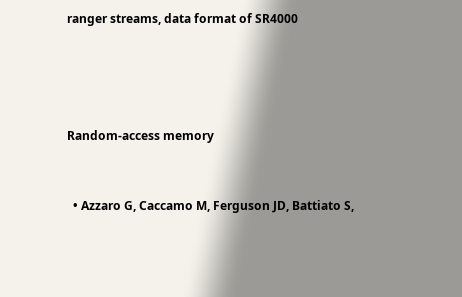ranger streams, data format of SR4000




Random-access memory


  • Azzaro G, Caccamo M, Ferguson JD, Battiato S,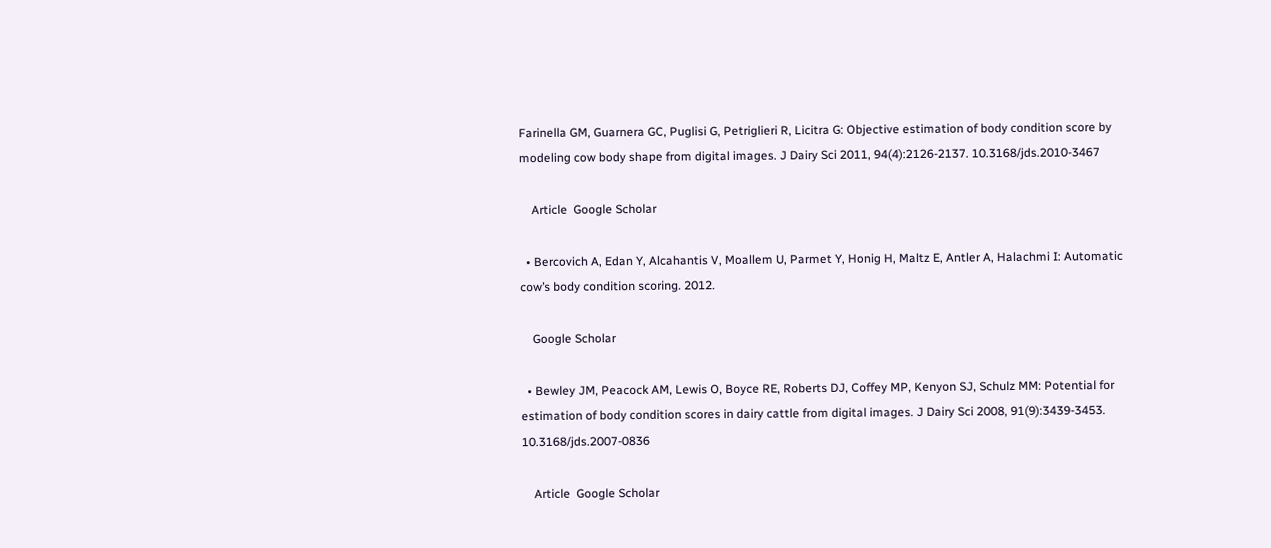Farinella GM, Guarnera GC, Puglisi G, Petriglieri R, Licitra G: Objective estimation of body condition score by modeling cow body shape from digital images. J Dairy Sci 2011, 94(4):2126-2137. 10.3168/jds.2010-3467

    Article  Google Scholar

  • Bercovich A, Edan Y, Alcahantis V, Moallem U, Parmet Y, Honig H, Maltz E, Antler A, Halachmi I: Automatic cow’s body condition scoring. 2012.

    Google Scholar

  • Bewley JM, Peacock AM, Lewis O, Boyce RE, Roberts DJ, Coffey MP, Kenyon SJ, Schulz MM: Potential for estimation of body condition scores in dairy cattle from digital images. J Dairy Sci 2008, 91(9):3439-3453. 10.3168/jds.2007-0836

    Article  Google Scholar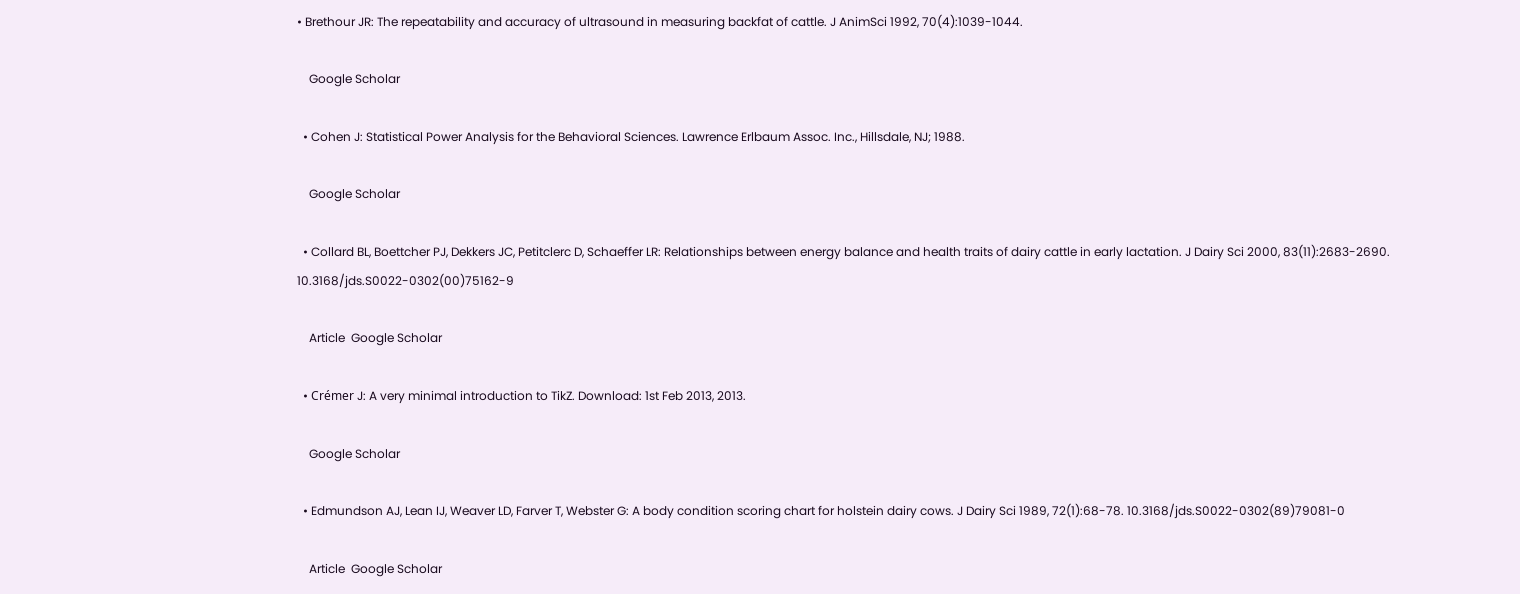• Brethour JR: The repeatability and accuracy of ultrasound in measuring backfat of cattle. J AnimSci 1992, 70(4):1039-1044.

    Google Scholar

  • Cohen J: Statistical Power Analysis for the Behavioral Sciences. Lawrence Erlbaum Assoc. Inc., Hillsdale, NJ; 1988.

    Google Scholar

  • Collard BL, Boettcher PJ, Dekkers JC, Petitclerc D, Schaeffer LR: Relationships between energy balance and health traits of dairy cattle in early lactation. J Dairy Sci 2000, 83(11):2683-2690. 10.3168/jds.S0022-0302(00)75162-9

    Article  Google Scholar

  • Crémer J: A very minimal introduction to TikZ. Download: 1st Feb 2013, 2013.

    Google Scholar

  • Edmundson AJ, Lean IJ, Weaver LD, Farver T, Webster G: A body condition scoring chart for holstein dairy cows. J Dairy Sci 1989, 72(1):68-78. 10.3168/jds.S0022-0302(89)79081-0

    Article  Google Scholar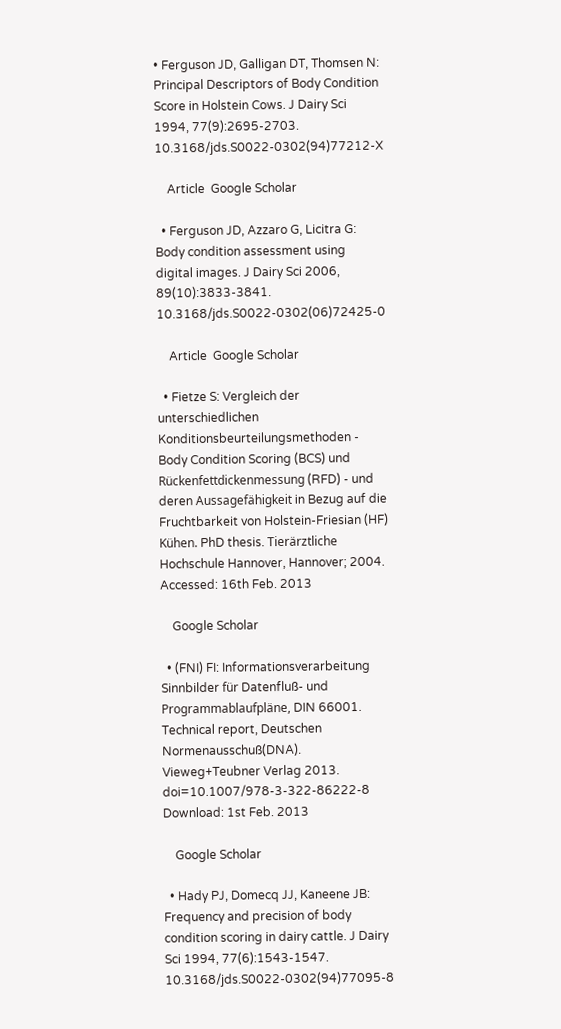• Ferguson JD, Galligan DT, Thomsen N: Principal Descriptors of Body Condition Score in Holstein Cows. J Dairy Sci 1994, 77(9):2695-2703. 10.3168/jds.S0022-0302(94)77212-X

    Article  Google Scholar

  • Ferguson JD, Azzaro G, Licitra G: Body condition assessment using digital images. J Dairy Sci 2006, 89(10):3833-3841. 10.3168/jds.S0022-0302(06)72425-0

    Article  Google Scholar

  • Fietze S: Vergleich der unterschiedlichen Konditionsbeurteilungsmethoden - Body Condition Scoring (BCS) und Rückenfettdickenmessung (RFD) - und deren Aussagefähigkeit in Bezug auf die Fruchtbarkeit von Holstein-Friesian (HF) Kühen. PhD thesis. Tierärztliche Hochschule Hannover, Hannover; 2004. Accessed: 16th Feb. 2013

    Google Scholar

  • (FNI) FI: Informationsverarbeitung Sinnbilder für Datenfluß- und Programmablaufpläne, DIN 66001. Technical report, Deutschen Normenausschuß(DNA). Vieweg+Teubner Verlag 2013. doi=10.1007/978-3-322-86222-8 Download: 1st Feb. 2013

    Google Scholar

  • Hady PJ, Domecq JJ, Kaneene JB: Frequency and precision of body condition scoring in dairy cattle. J Dairy Sci 1994, 77(6):1543-1547. 10.3168/jds.S0022-0302(94)77095-8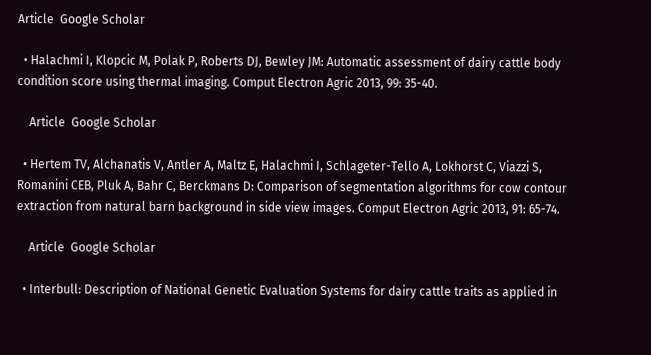Article  Google Scholar

  • Halachmi I, Klopcic M, Polak P, Roberts DJ, Bewley JM: Automatic assessment of dairy cattle body condition score using thermal imaging. Comput Electron Agric 2013, 99: 35-40.

    Article  Google Scholar

  • Hertem TV, Alchanatis V, Antler A, Maltz E, Halachmi I, Schlageter-Tello A, Lokhorst C, Viazzi S, Romanini CEB, Pluk A, Bahr C, Berckmans D: Comparison of segmentation algorithms for cow contour extraction from natural barn background in side view images. Comput Electron Agric 2013, 91: 65-74.

    Article  Google Scholar

  • Interbull: Description of National Genetic Evaluation Systems for dairy cattle traits as applied in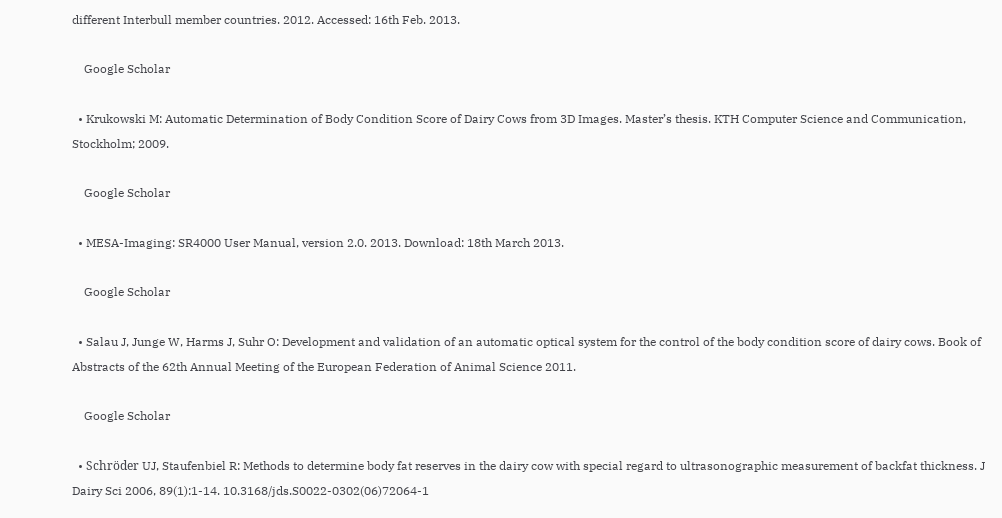different Interbull member countries. 2012. Accessed: 16th Feb. 2013.

    Google Scholar

  • Krukowski M: Automatic Determination of Body Condition Score of Dairy Cows from 3D Images. Master’s thesis. KTH Computer Science and Communication, Stockholm; 2009.

    Google Scholar

  • MESA-Imaging: SR4000 User Manual, version 2.0. 2013. Download: 18th March 2013.

    Google Scholar

  • Salau J, Junge W, Harms J, Suhr O: Development and validation of an automatic optical system for the control of the body condition score of dairy cows. Book of Abstracts of the 62th Annual Meeting of the European Federation of Animal Science 2011.

    Google Scholar

  • Schröder UJ, Staufenbiel R: Methods to determine body fat reserves in the dairy cow with special regard to ultrasonographic measurement of backfat thickness. J Dairy Sci 2006, 89(1):1-14. 10.3168/jds.S0022-0302(06)72064-1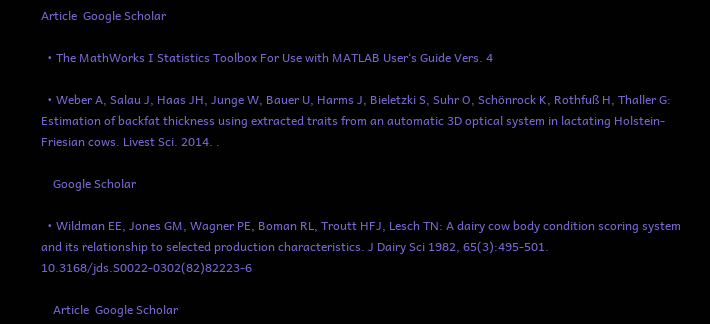Article  Google Scholar

  • The MathWorks I Statistics Toolbox For Use with MATLAB User‘s Guide Vers. 4

  • Weber A, Salau J, Haas JH, Junge W, Bauer U, Harms J, Bieletzki S, Suhr O, Schönrock K, Rothfuß H, Thaller G: Estimation of backfat thickness using extracted traits from an automatic 3D optical system in lactating Holstein-Friesian cows. Livest Sci. 2014. .

    Google Scholar

  • Wildman EE, Jones GM, Wagner PE, Boman RL, Troutt HFJ, Lesch TN: A dairy cow body condition scoring system and its relationship to selected production characteristics. J Dairy Sci 1982, 65(3):495-501. 10.3168/jds.S0022-0302(82)82223-6

    Article  Google Scholar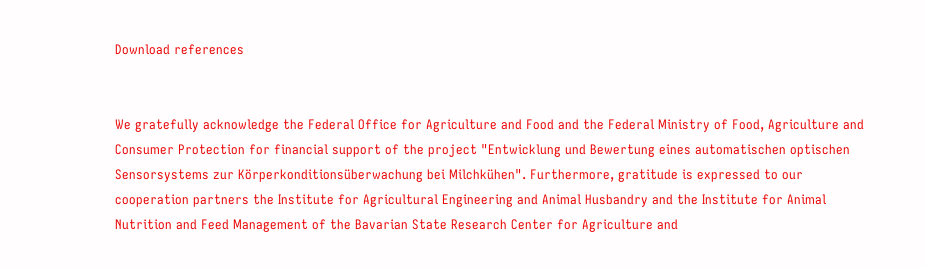Download references


We gratefully acknowledge the Federal Office for Agriculture and Food and the Federal Ministry of Food, Agriculture and Consumer Protection for financial support of the project "Entwicklung und Bewertung eines automatischen optischen Sensorsystems zur Körperkonditionsüberwachung bei Milchkühen". Furthermore, gratitude is expressed to our cooperation partners the Institute for Agricultural Engineering and Animal Husbandry and the Institute for Animal Nutrition and Feed Management of the Bavarian State Research Center for Agriculture and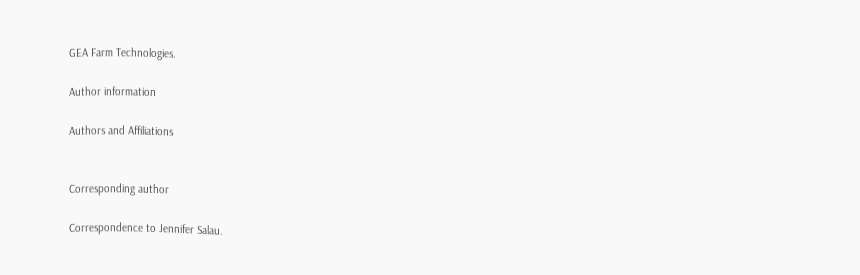GEA Farm Technologies.

Author information

Authors and Affiliations


Corresponding author

Correspondence to Jennifer Salau.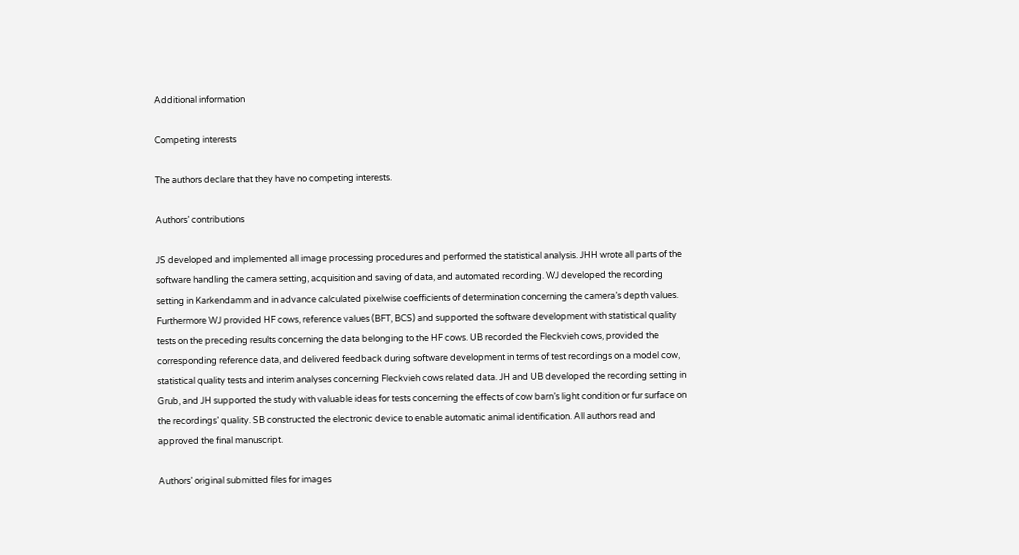Additional information

Competing interests

The authors declare that they have no competing interests.

Authors’ contributions

JS developed and implemented all image processing procedures and performed the statistical analysis. JHH wrote all parts of the software handling the camera setting, acquisition and saving of data, and automated recording. WJ developed the recording setting in Karkendamm and in advance calculated pixelwise coefficients of determination concerning the camera’s depth values. Furthermore WJ provided HF cows, reference values (BFT, BCS) and supported the software development with statistical quality tests on the preceding results concerning the data belonging to the HF cows. UB recorded the Fleckvieh cows, provided the corresponding reference data, and delivered feedback during software development in terms of test recordings on a model cow, statistical quality tests and interim analyses concerning Fleckvieh cows related data. JH and UB developed the recording setting in Grub, and JH supported the study with valuable ideas for tests concerning the effects of cow barn’s light condition or fur surface on the recordings’ quality. SB constructed the electronic device to enable automatic animal identification. All authors read and approved the final manuscript.

Authors’ original submitted files for images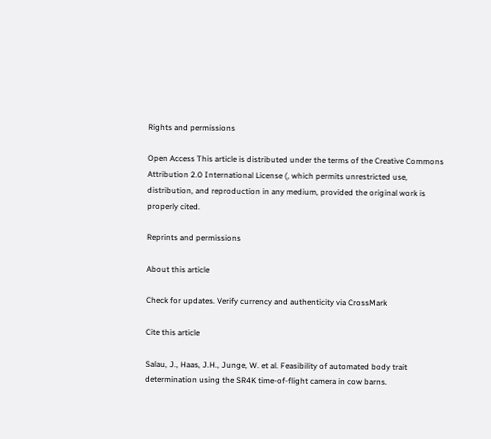Rights and permissions

Open Access This article is distributed under the terms of the Creative Commons Attribution 2.0 International License (, which permits unrestricted use, distribution, and reproduction in any medium, provided the original work is properly cited.

Reprints and permissions

About this article

Check for updates. Verify currency and authenticity via CrossMark

Cite this article

Salau, J., Haas, J.H., Junge, W. et al. Feasibility of automated body trait determination using the SR4K time-of-flight camera in cow barns.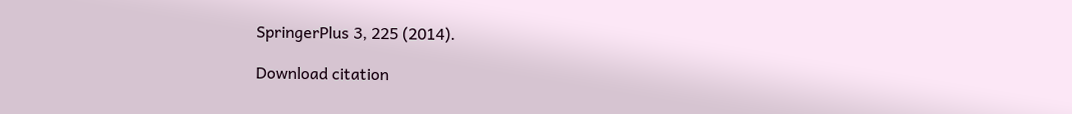SpringerPlus 3, 225 (2014).

Download citation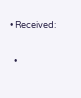• Received:

  •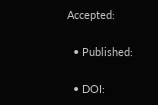Accepted:

  • Published:

  • DOI: